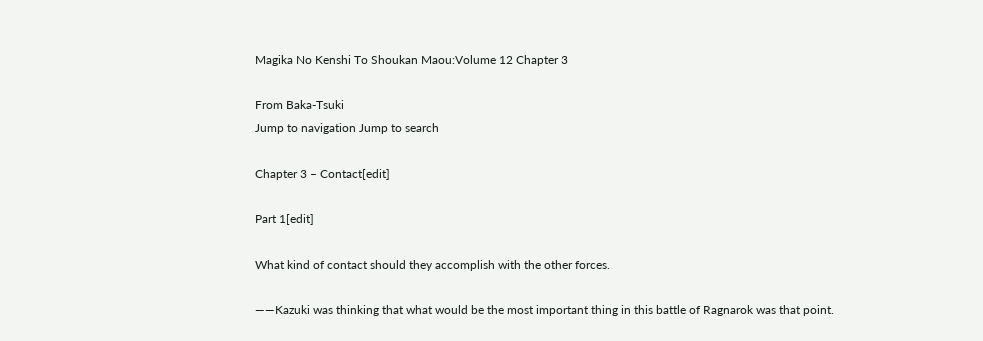Magika No Kenshi To Shoukan Maou:Volume 12 Chapter 3

From Baka-Tsuki
Jump to navigation Jump to search

Chapter 3 – Contact[edit]

Part 1[edit]

What kind of contact should they accomplish with the other forces.

――Kazuki was thinking that what would be the most important thing in this battle of Ragnarok was that point.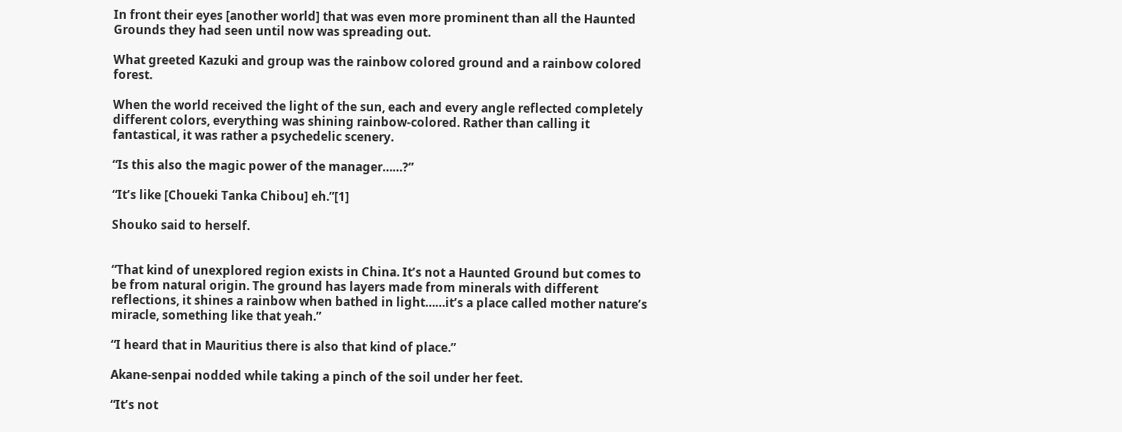In front their eyes [another world] that was even more prominent than all the Haunted Grounds they had seen until now was spreading out.

What greeted Kazuki and group was the rainbow colored ground and a rainbow colored forest.

When the world received the light of the sun, each and every angle reflected completely different colors, everything was shining rainbow-colored. Rather than calling it fantastical, it was rather a psychedelic scenery.

“Is this also the magic power of the manager……?”

“It’s like [Choueki Tanka Chibou] eh.”[1]

Shouko said to herself.


“That kind of unexplored region exists in China. It’s not a Haunted Ground but comes to be from natural origin. The ground has layers made from minerals with different reflections, it shines a rainbow when bathed in light……it’s a place called mother nature’s miracle, something like that yeah.”

“I heard that in Mauritius there is also that kind of place.”

Akane-senpai nodded while taking a pinch of the soil under her feet.

“It’s not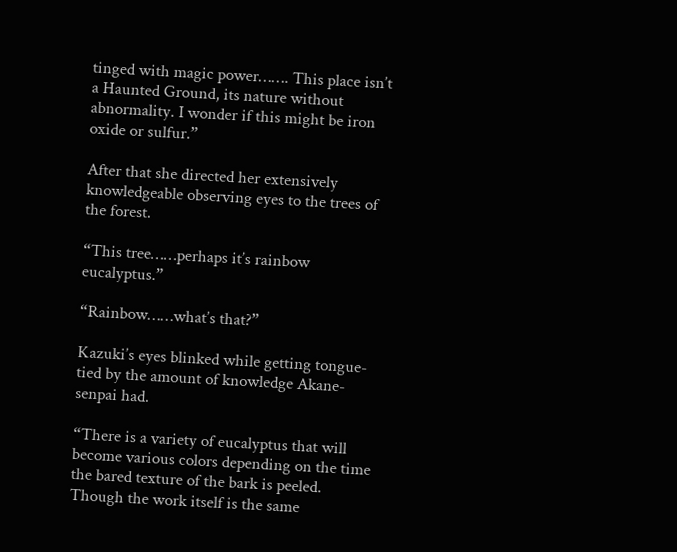tinged with magic power……. This place isn’t a Haunted Ground, its nature without abnormality. I wonder if this might be iron oxide or sulfur.”

After that she directed her extensively knowledgeable observing eyes to the trees of the forest.

“This tree……perhaps it’s rainbow eucalyptus.”

“Rainbow……what’s that?”

Kazuki’s eyes blinked while getting tongue-tied by the amount of knowledge Akane-senpai had.

“There is a variety of eucalyptus that will become various colors depending on the time the bared texture of the bark is peeled. Though the work itself is the same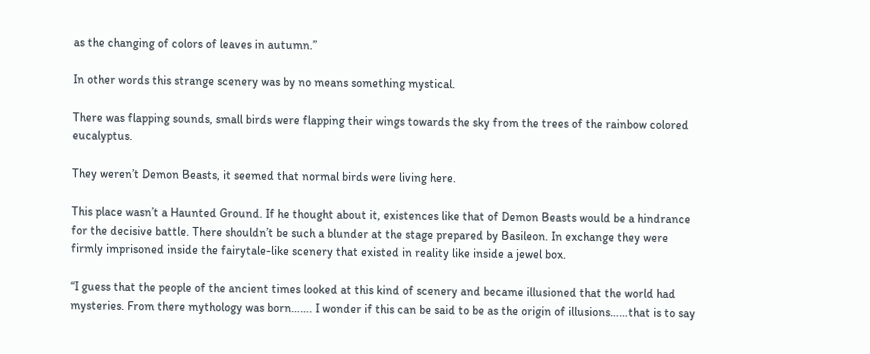as the changing of colors of leaves in autumn.”

In other words this strange scenery was by no means something mystical.

There was flapping sounds, small birds were flapping their wings towards the sky from the trees of the rainbow colored eucalyptus.

They weren’t Demon Beasts, it seemed that normal birds were living here.

This place wasn’t a Haunted Ground. If he thought about it, existences like that of Demon Beasts would be a hindrance for the decisive battle. There shouldn’t be such a blunder at the stage prepared by Basileon. In exchange they were firmly imprisoned inside the fairytale-like scenery that existed in reality like inside a jewel box.

“I guess that the people of the ancient times looked at this kind of scenery and became illusioned that the world had mysteries. From there mythology was born……. I wonder if this can be said to be as the origin of illusions……that is to say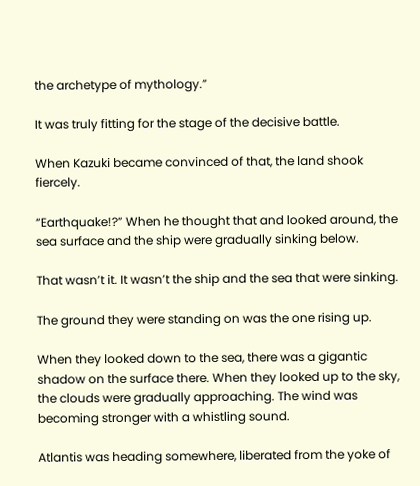the archetype of mythology.”

It was truly fitting for the stage of the decisive battle.

When Kazuki became convinced of that, the land shook fiercely.

“Earthquake!?” When he thought that and looked around, the sea surface and the ship were gradually sinking below.

That wasn’t it. It wasn’t the ship and the sea that were sinking.

The ground they were standing on was the one rising up.

When they looked down to the sea, there was a gigantic shadow on the surface there. When they looked up to the sky, the clouds were gradually approaching. The wind was becoming stronger with a whistling sound.

Atlantis was heading somewhere, liberated from the yoke of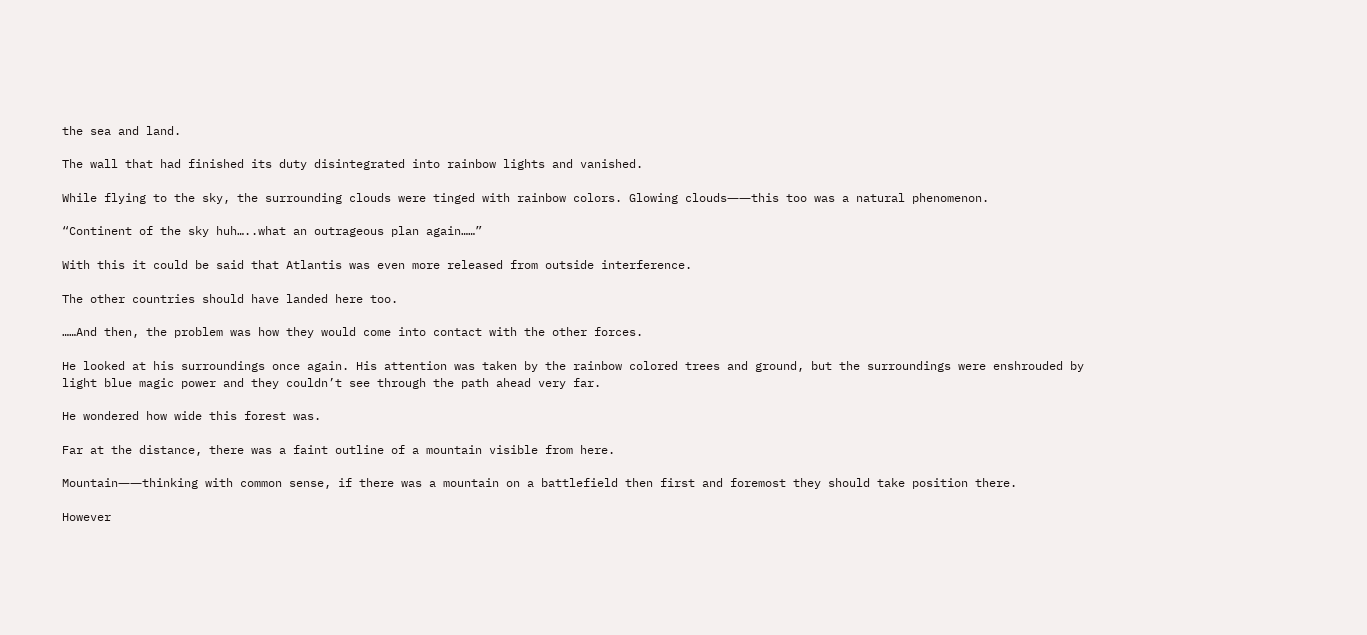the sea and land.

The wall that had finished its duty disintegrated into rainbow lights and vanished.

While flying to the sky, the surrounding clouds were tinged with rainbow colors. Glowing clouds――this too was a natural phenomenon.

“Continent of the sky huh…..what an outrageous plan again……”

With this it could be said that Atlantis was even more released from outside interference.

The other countries should have landed here too.

……And then, the problem was how they would come into contact with the other forces.

He looked at his surroundings once again. His attention was taken by the rainbow colored trees and ground, but the surroundings were enshrouded by light blue magic power and they couldn’t see through the path ahead very far.

He wondered how wide this forest was.

Far at the distance, there was a faint outline of a mountain visible from here.

Mountain――thinking with common sense, if there was a mountain on a battlefield then first and foremost they should take position there.

However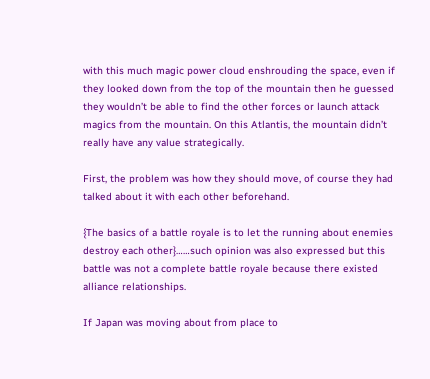with this much magic power cloud enshrouding the space, even if they looked down from the top of the mountain then he guessed they wouldn’t be able to find the other forces or launch attack magics from the mountain. On this Atlantis, the mountain didn’t really have any value strategically.

First, the problem was how they should move, of course they had talked about it with each other beforehand.

{The basics of a battle royale is to let the running about enemies destroy each other}……such opinion was also expressed but this battle was not a complete battle royale because there existed alliance relationships.

If Japan was moving about from place to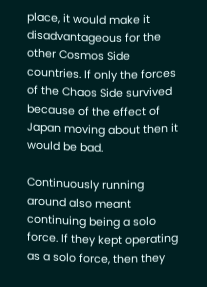place, it would make it disadvantageous for the other Cosmos Side countries. If only the forces of the Chaos Side survived because of the effect of Japan moving about then it would be bad.

Continuously running around also meant continuing being a solo force. If they kept operating as a solo force, then they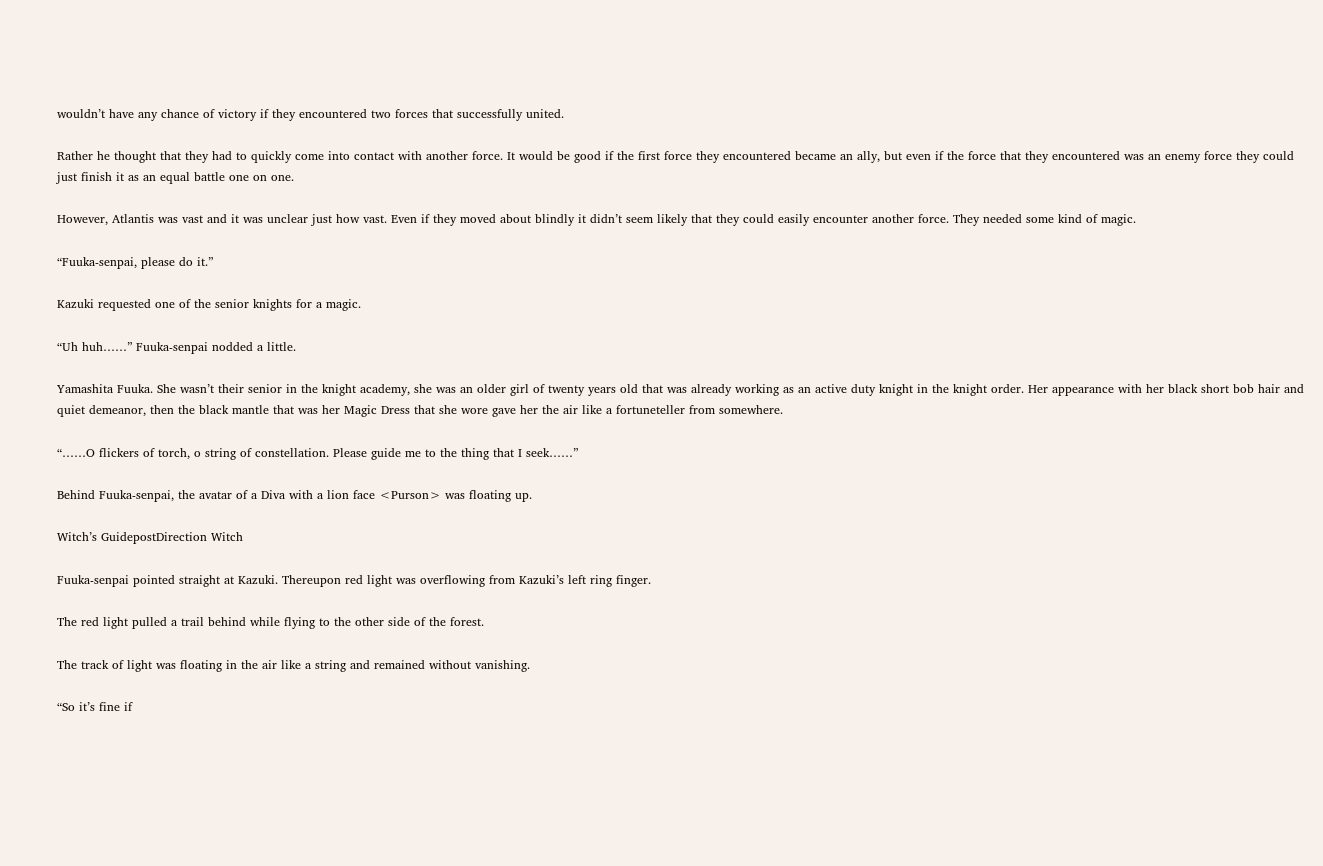wouldn’t have any chance of victory if they encountered two forces that successfully united.

Rather he thought that they had to quickly come into contact with another force. It would be good if the first force they encountered became an ally, but even if the force that they encountered was an enemy force they could just finish it as an equal battle one on one.

However, Atlantis was vast and it was unclear just how vast. Even if they moved about blindly it didn’t seem likely that they could easily encounter another force. They needed some kind of magic.

“Fuuka-senpai, please do it.”

Kazuki requested one of the senior knights for a magic.

“Uh huh……” Fuuka-senpai nodded a little.

Yamashita Fuuka. She wasn’t their senior in the knight academy, she was an older girl of twenty years old that was already working as an active duty knight in the knight order. Her appearance with her black short bob hair and quiet demeanor, then the black mantle that was her Magic Dress that she wore gave her the air like a fortuneteller from somewhere.

“……O flickers of torch, o string of constellation. Please guide me to the thing that I seek……”

Behind Fuuka-senpai, the avatar of a Diva with a lion face <Purson> was floating up.

Witch’s GuidepostDirection Witch

Fuuka-senpai pointed straight at Kazuki. Thereupon red light was overflowing from Kazuki’s left ring finger.

The red light pulled a trail behind while flying to the other side of the forest.

The track of light was floating in the air like a string and remained without vanishing.

“So it’s fine if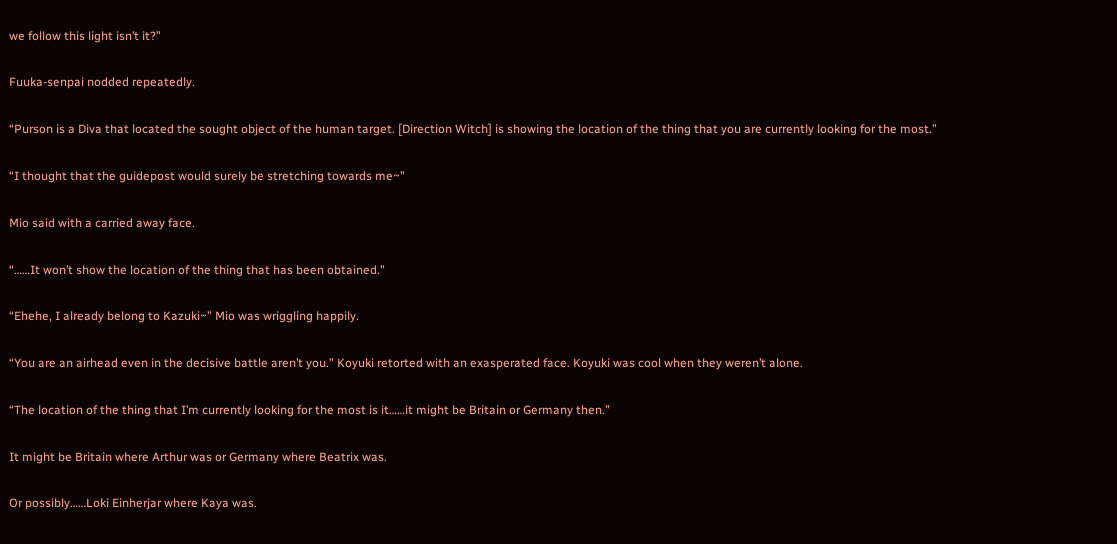we follow this light isn’t it?”

Fuuka-senpai nodded repeatedly.

“Purson is a Diva that located the sought object of the human target. [Direction Witch] is showing the location of the thing that you are currently looking for the most.”

“I thought that the guidepost would surely be stretching towards me~”

Mio said with a carried away face.

“……It won’t show the location of the thing that has been obtained.”

“Ehehe, I already belong to Kazuki~” Mio was wriggling happily.

“You are an airhead even in the decisive battle aren’t you.” Koyuki retorted with an exasperated face. Koyuki was cool when they weren’t alone.

“The location of the thing that I’m currently looking for the most is it……it might be Britain or Germany then.”

It might be Britain where Arthur was or Germany where Beatrix was.

Or possibly……Loki Einherjar where Kaya was.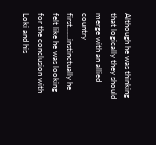Although he was thinking that logically they should merge with an allied country first……instinctually he felt like he was looking for the conclusion with Loki and his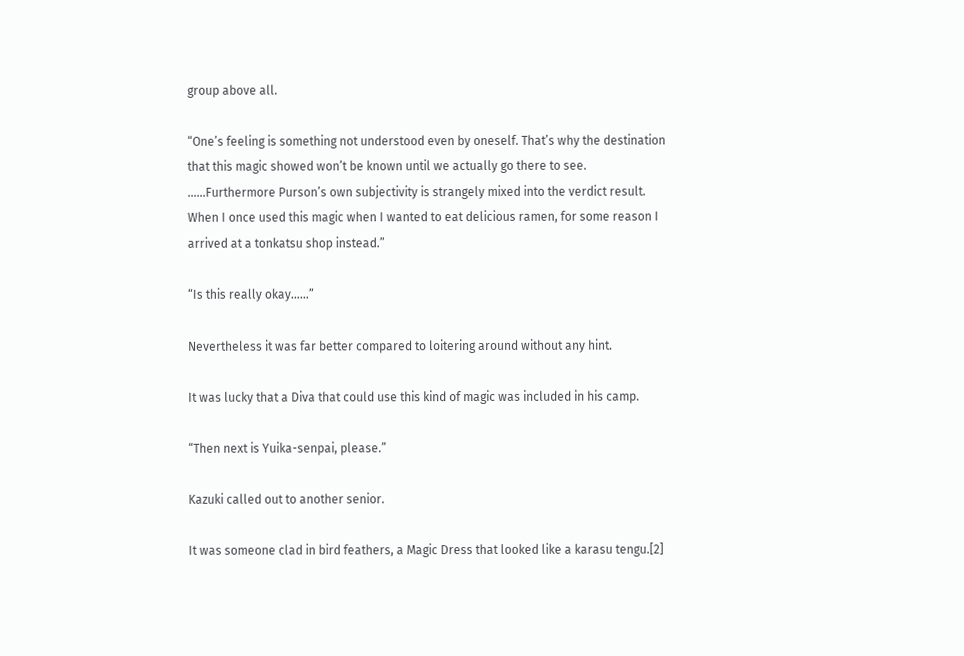group above all.

“One’s feeling is something not understood even by oneself. That’s why the destination that this magic showed won’t be known until we actually go there to see. ……Furthermore Purson’s own subjectivity is strangely mixed into the verdict result. When I once used this magic when I wanted to eat delicious ramen, for some reason I arrived at a tonkatsu shop instead.”

“Is this really okay……”

Nevertheless it was far better compared to loitering around without any hint.

It was lucky that a Diva that could use this kind of magic was included in his camp.

“Then next is Yuika-senpai, please.”

Kazuki called out to another senior.

It was someone clad in bird feathers, a Magic Dress that looked like a karasu tengu.[2]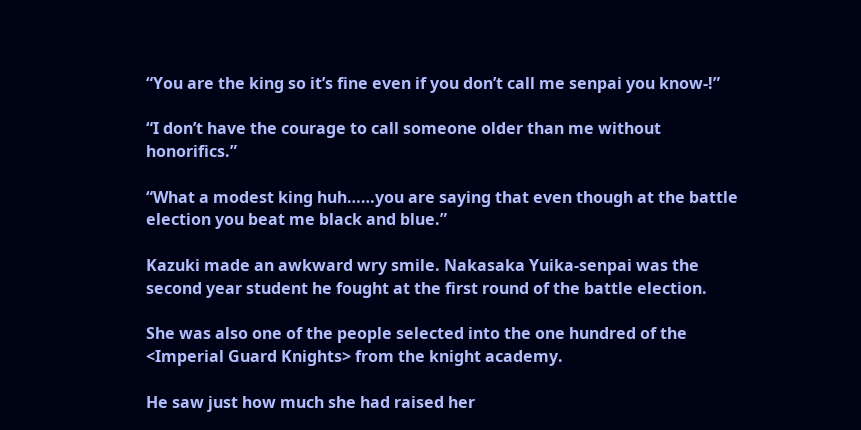“You are the king so it’s fine even if you don’t call me senpai you know-!”

“I don’t have the courage to call someone older than me without honorifics.”

“What a modest king huh……you are saying that even though at the battle election you beat me black and blue.”

Kazuki made an awkward wry smile. Nakasaka Yuika-senpai was the second year student he fought at the first round of the battle election.

She was also one of the people selected into the one hundred of the <Imperial Guard Knights> from the knight academy.

He saw just how much she had raised her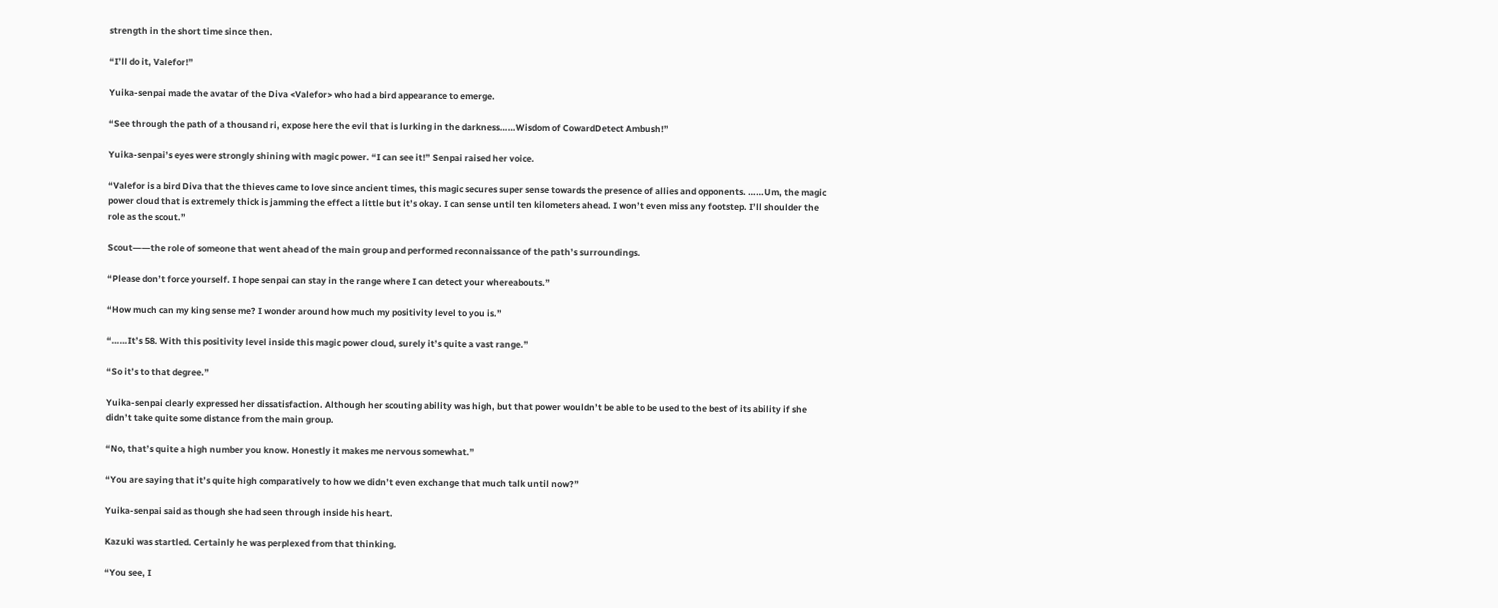strength in the short time since then.

“I’ll do it, Valefor!”

Yuika-senpai made the avatar of the Diva <Valefor> who had a bird appearance to emerge.

“See through the path of a thousand ri, expose here the evil that is lurking in the darkness……Wisdom of CowardDetect Ambush!”

Yuika-senpai’s eyes were strongly shining with magic power. “I can see it!” Senpai raised her voice.

“Valefor is a bird Diva that the thieves came to love since ancient times, this magic secures super sense towards the presence of allies and opponents. ……Um, the magic power cloud that is extremely thick is jamming the effect a little but it’s okay. I can sense until ten kilometers ahead. I won’t even miss any footstep. I’ll shoulder the role as the scout.”

Scout――the role of someone that went ahead of the main group and performed reconnaissance of the path’s surroundings.

“Please don’t force yourself. I hope senpai can stay in the range where I can detect your whereabouts.”

“How much can my king sense me? I wonder around how much my positivity level to you is.”

“……It’s 58. With this positivity level inside this magic power cloud, surely it’s quite a vast range.”

“So it’s to that degree.”

Yuika-senpai clearly expressed her dissatisfaction. Although her scouting ability was high, but that power wouldn’t be able to be used to the best of its ability if she didn’t take quite some distance from the main group.

“No, that’s quite a high number you know. Honestly it makes me nervous somewhat.”

“You are saying that it’s quite high comparatively to how we didn’t even exchange that much talk until now?”

Yuika-senpai said as though she had seen through inside his heart.

Kazuki was startled. Certainly he was perplexed from that thinking.

“You see, I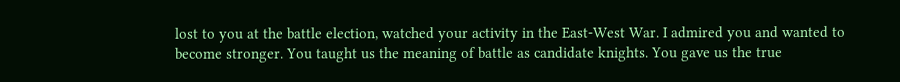lost to you at the battle election, watched your activity in the East-West War. I admired you and wanted to become stronger. You taught us the meaning of battle as candidate knights. You gave us the true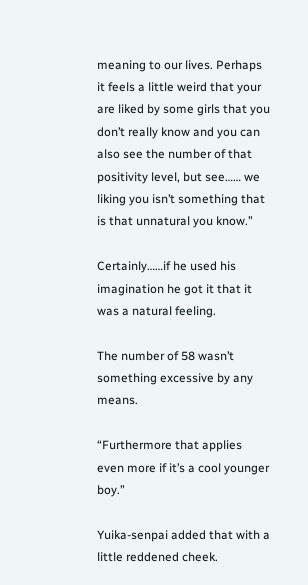meaning to our lives. Perhaps it feels a little weird that your are liked by some girls that you don’t really know and you can also see the number of that positivity level, but see…… we liking you isn’t something that is that unnatural you know.”

Certainly……if he used his imagination he got it that it was a natural feeling.

The number of 58 wasn’t something excessive by any means.

“Furthermore that applies even more if it’s a cool younger boy.”

Yuika-senpai added that with a little reddened cheek.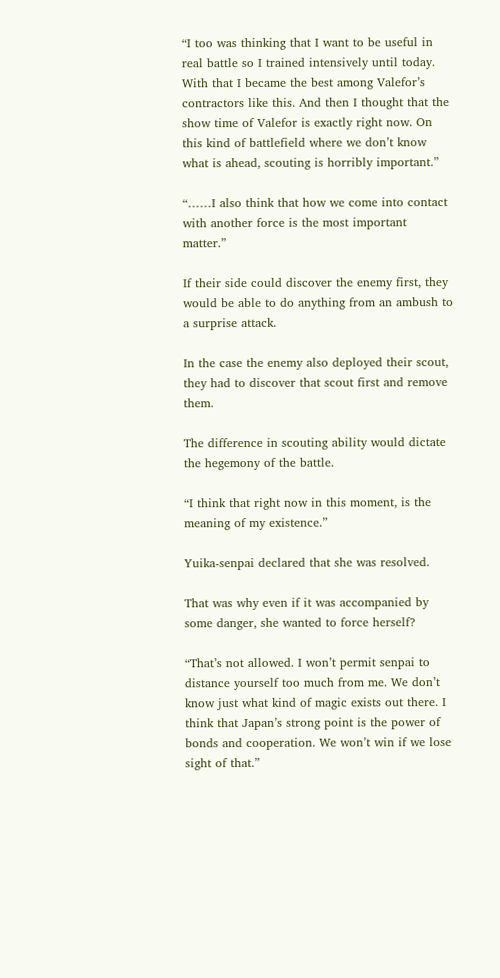“I too was thinking that I want to be useful in real battle so I trained intensively until today. With that I became the best among Valefor’s contractors like this. And then I thought that the show time of Valefor is exactly right now. On this kind of battlefield where we don’t know what is ahead, scouting is horribly important.”

“……I also think that how we come into contact with another force is the most important matter.”

If their side could discover the enemy first, they would be able to do anything from an ambush to a surprise attack.

In the case the enemy also deployed their scout, they had to discover that scout first and remove them.

The difference in scouting ability would dictate the hegemony of the battle.

“I think that right now in this moment, is the meaning of my existence.”

Yuika-senpai declared that she was resolved.

That was why even if it was accompanied by some danger, she wanted to force herself?

“That’s not allowed. I won’t permit senpai to distance yourself too much from me. We don’t know just what kind of magic exists out there. I think that Japan’s strong point is the power of bonds and cooperation. We won’t win if we lose sight of that.”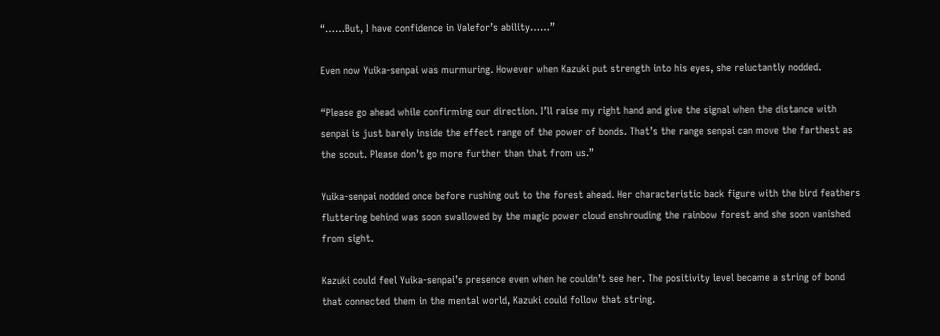“……But, I have confidence in Valefor’s ability……”

Even now Yuika-senpai was murmuring. However when Kazuki put strength into his eyes, she reluctantly nodded.

“Please go ahead while confirming our direction. I’ll raise my right hand and give the signal when the distance with senpai is just barely inside the effect range of the power of bonds. That’s the range senpai can move the farthest as the scout. Please don’t go more further than that from us.”

Yuika-senpai nodded once before rushing out to the forest ahead. Her characteristic back figure with the bird feathers fluttering behind was soon swallowed by the magic power cloud enshrouding the rainbow forest and she soon vanished from sight.

Kazuki could feel Yuika-senpai’s presence even when he couldn’t see her. The positivity level became a string of bond that connected them in the mental world, Kazuki could follow that string.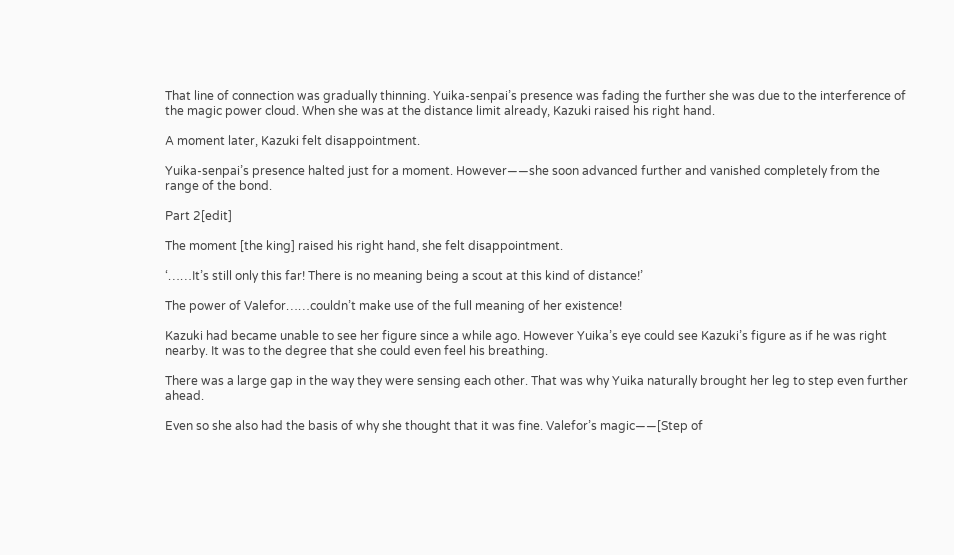That line of connection was gradually thinning. Yuika-senpai’s presence was fading the further she was due to the interference of the magic power cloud. When she was at the distance limit already, Kazuki raised his right hand.

A moment later, Kazuki felt disappointment.

Yuika-senpai’s presence halted just for a moment. However――she soon advanced further and vanished completely from the range of the bond.

Part 2[edit]

The moment [the king] raised his right hand, she felt disappointment.

‘……It’s still only this far! There is no meaning being a scout at this kind of distance!’

The power of Valefor……couldn’t make use of the full meaning of her existence!

Kazuki had became unable to see her figure since a while ago. However Yuika’s eye could see Kazuki’s figure as if he was right nearby. It was to the degree that she could even feel his breathing.

There was a large gap in the way they were sensing each other. That was why Yuika naturally brought her leg to step even further ahead.

Even so she also had the basis of why she thought that it was fine. Valefor’s magic――[Step of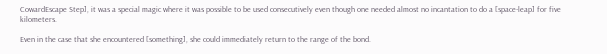CowardEscape Step], it was a special magic where it was possible to be used consecutively even though one needed almost no incantation to do a [space-leap] for five kilometers.

Even in the case that she encountered [something], she could immediately return to the range of the bond.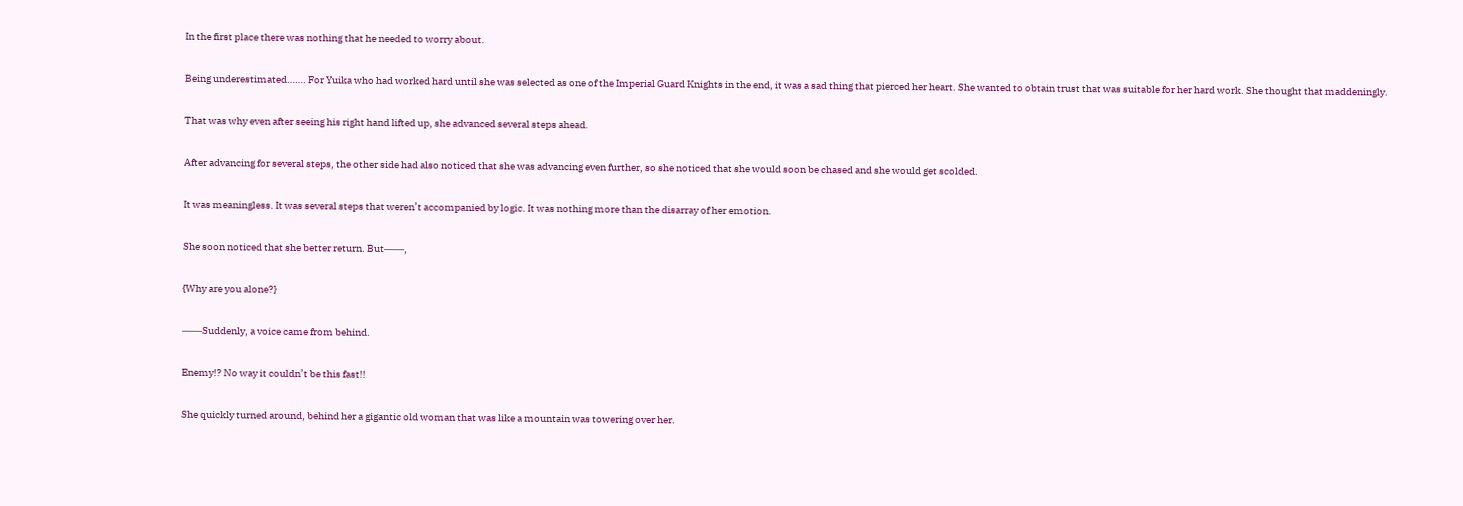In the first place there was nothing that he needed to worry about.

Being underestimated……. For Yuika who had worked hard until she was selected as one of the Imperial Guard Knights in the end, it was a sad thing that pierced her heart. She wanted to obtain trust that was suitable for her hard work. She thought that maddeningly.

That was why even after seeing his right hand lifted up, she advanced several steps ahead.

After advancing for several steps, the other side had also noticed that she was advancing even further, so she noticed that she would soon be chased and she would get scolded.

It was meaningless. It was several steps that weren’t accompanied by logic. It was nothing more than the disarray of her emotion.

She soon noticed that she better return. But――,

{Why are you alone?}

――Suddenly, a voice came from behind.

Enemy!? No way it couldn’t be this fast!!

She quickly turned around, behind her a gigantic old woman that was like a mountain was towering over her.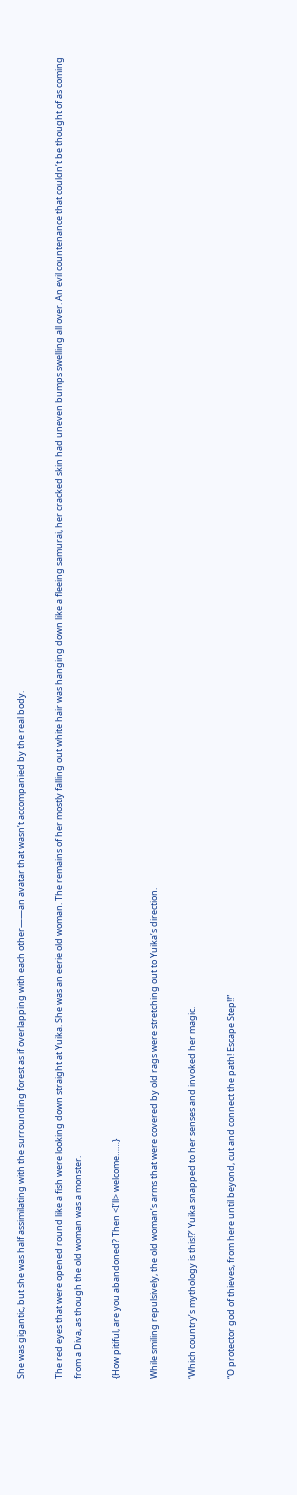She was gigantic, but she was half assimilating with the surrounding forest as if overlapping with each other――an avatar that wasn’t accompanied by the real body.

The red eyes that were opened round like a fish were looking down straight at Yuika. She was an eerie old woman. The remains of her mostly falling out white hair was hanging down like a fleeing samurai, her cracked skin had uneven bumps swelling all over. An evil countenance that couldn’t be thought of as coming from a Diva, as though the old woman was a monster.

{How pitiful, are you abandoned? Then <I’ll> welcome……}

While smiling repulsively, the old woman’s arms that were covered by old rags were stretching out to Yuika’s direction.

‘Which country’s mythology is this!?’ Yuika snapped to her senses and invoked her magic.

“O protector god of thieves, from here until beyond, cut and connect the path! Escape Step!!”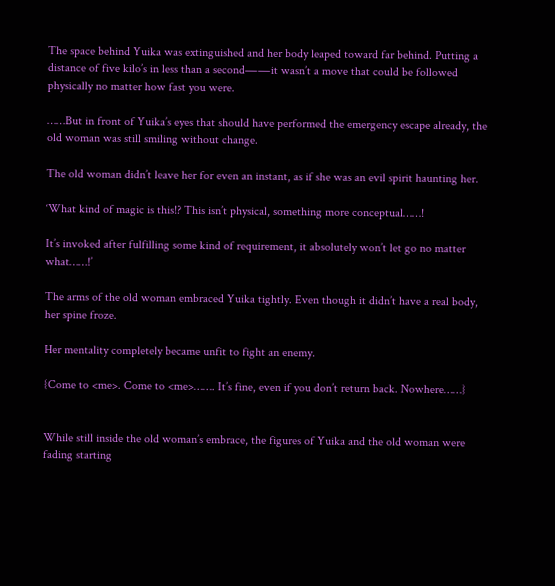The space behind Yuika was extinguished and her body leaped toward far behind. Putting a distance of five kilo’s in less than a second――it wasn’t a move that could be followed physically no matter how fast you were.

……But in front of Yuika’s eyes that should have performed the emergency escape already, the old woman was still smiling without change.

The old woman didn’t leave her for even an instant, as if she was an evil spirit haunting her.

‘What kind of magic is this!? This isn’t physical, something more conceptual……!

It’s invoked after fulfilling some kind of requirement, it absolutely won’t let go no matter what……!’

The arms of the old woman embraced Yuika tightly. Even though it didn’t have a real body, her spine froze.

Her mentality completely became unfit to fight an enemy.

{Come to <me>. Come to <me>……. It’s fine, even if you don’t return back. Nowhere……}


While still inside the old woman’s embrace, the figures of Yuika and the old woman were fading starting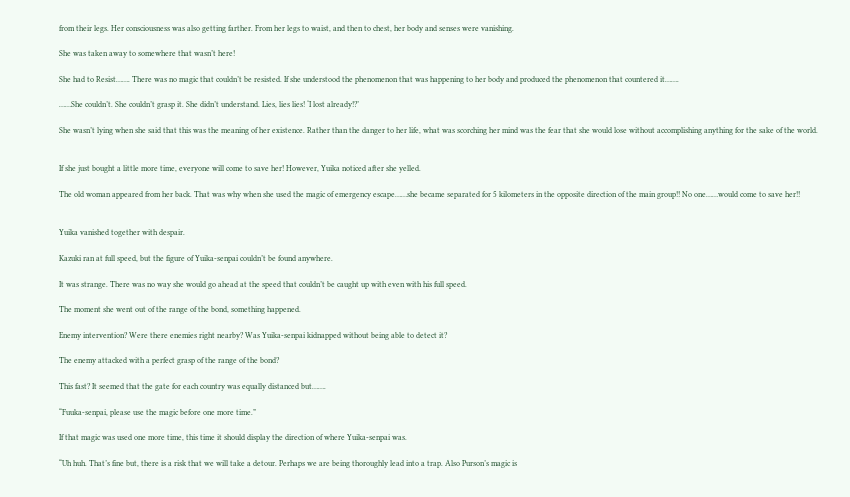from their legs. Her consciousness was also getting farther. From her legs to waist, and then to chest, her body and senses were vanishing.

She was taken away to somewhere that wasn’t here!

She had to Resist……. There was no magic that couldn’t be resisted. If she understood the phenomenon that was happening to her body and produced the phenomenon that countered it…….

……She couldn’t. She couldn’t grasp it. She didn’t understand. Lies, lies lies! ‘I lost already!?’

She wasn’t lying when she said that this was the meaning of her existence. Rather than the danger to her life, what was scorching her mind was the fear that she would lose without accomplishing anything for the sake of the world.


If she just bought a little more time, everyone will come to save her! However, Yuika noticed after she yelled.

The old woman appeared from her back. That was why when she used the magic of emergency escape……she became separated for 5 kilometers in the opposite direction of the main group!! No one……would come to save her!!


Yuika vanished together with despair.

Kazuki ran at full speed, but the figure of Yuika-senpai couldn’t be found anywhere.

It was strange. There was no way she would go ahead at the speed that couldn’t be caught up with even with his full speed.

The moment she went out of the range of the bond, something happened.

Enemy intervention? Were there enemies right nearby? Was Yuika-senpai kidnapped without being able to detect it?

The enemy attacked with a perfect grasp of the range of the bond?

This fast? It seemed that the gate for each country was equally distanced but…….

“Fuuka-senpai, please use the magic before one more time.”

If that magic was used one more time, this time it should display the direction of where Yuika-senpai was.

“Uh huh. That’s fine but, there is a risk that we will take a detour. Perhaps we are being thoroughly lead into a trap. Also Purson’s magic is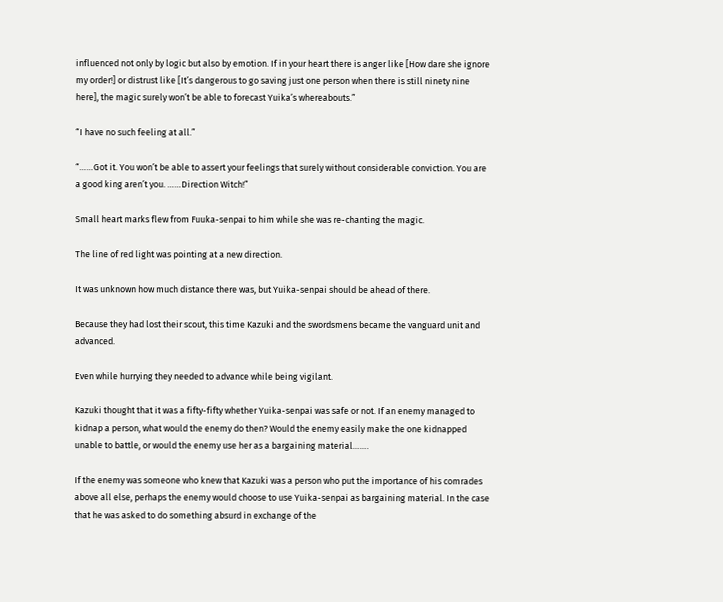influenced not only by logic but also by emotion. If in your heart there is anger like [How dare she ignore my order!] or distrust like [It’s dangerous to go saving just one person when there is still ninety nine here], the magic surely won’t be able to forecast Yuika’s whereabouts.”

“I have no such feeling at all.”

“……Got it. You won’t be able to assert your feelings that surely without considerable conviction. You are a good king aren’t you. ……Direction Witch!”

Small heart marks flew from Fuuka-senpai to him while she was re-chanting the magic.

The line of red light was pointing at a new direction.

It was unknown how much distance there was, but Yuika-senpai should be ahead of there.

Because they had lost their scout, this time Kazuki and the swordsmens became the vanguard unit and advanced.

Even while hurrying they needed to advance while being vigilant.

Kazuki thought that it was a fifty-fifty whether Yuika-senpai was safe or not. If an enemy managed to kidnap a person, what would the enemy do then? Would the enemy easily make the one kidnapped unable to battle, or would the enemy use her as a bargaining material…….

If the enemy was someone who knew that Kazuki was a person who put the importance of his comrades above all else, perhaps the enemy would choose to use Yuika-senpai as bargaining material. In the case that he was asked to do something absurd in exchange of the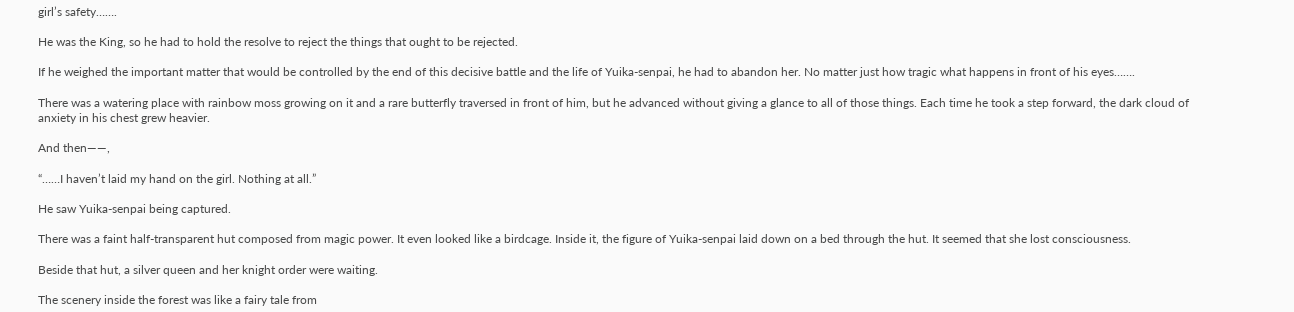girl’s safety…….

He was the King, so he had to hold the resolve to reject the things that ought to be rejected.

If he weighed the important matter that would be controlled by the end of this decisive battle and the life of Yuika-senpai, he had to abandon her. No matter just how tragic what happens in front of his eyes…….

There was a watering place with rainbow moss growing on it and a rare butterfly traversed in front of him, but he advanced without giving a glance to all of those things. Each time he took a step forward, the dark cloud of anxiety in his chest grew heavier.

And then――,

“……I haven’t laid my hand on the girl. Nothing at all.”

He saw Yuika-senpai being captured.

There was a faint half-transparent hut composed from magic power. It even looked like a birdcage. Inside it, the figure of Yuika-senpai laid down on a bed through the hut. It seemed that she lost consciousness.

Beside that hut, a silver queen and her knight order were waiting.

The scenery inside the forest was like a fairy tale from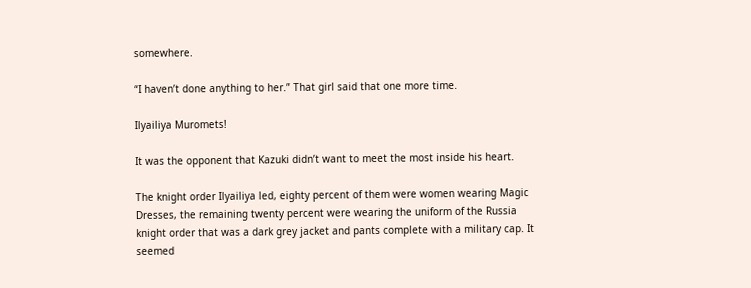somewhere.

“I haven’t done anything to her.” That girl said that one more time.

Ilyailiya Muromets!

It was the opponent that Kazuki didn’t want to meet the most inside his heart.

The knight order Ilyailiya led, eighty percent of them were women wearing Magic Dresses, the remaining twenty percent were wearing the uniform of the Russia knight order that was a dark grey jacket and pants complete with a military cap. It seemed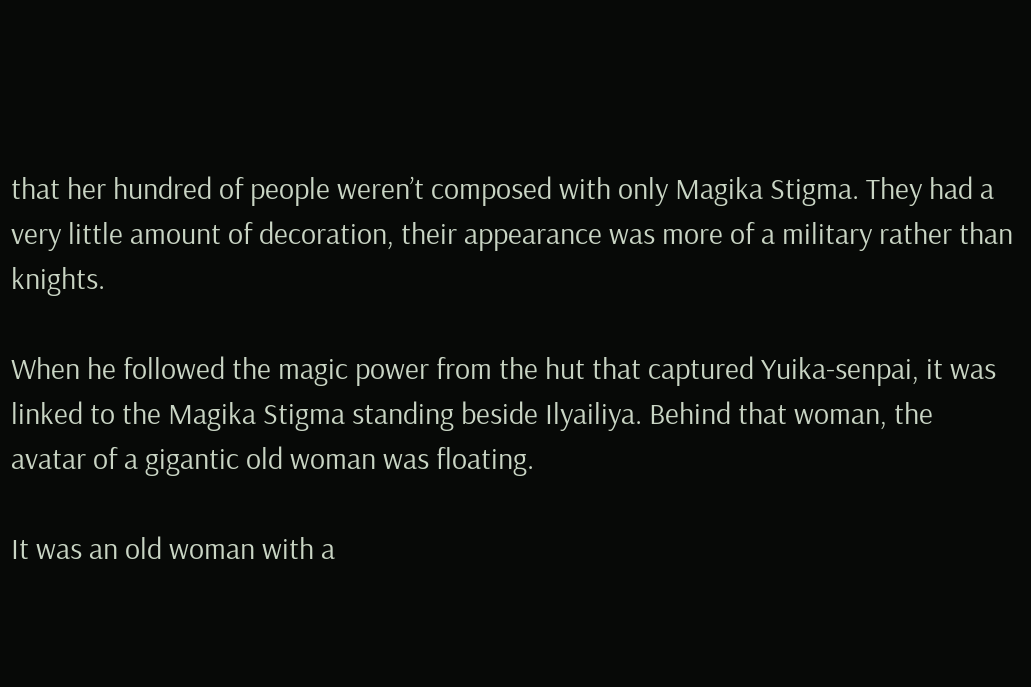that her hundred of people weren’t composed with only Magika Stigma. They had a very little amount of decoration, their appearance was more of a military rather than knights.

When he followed the magic power from the hut that captured Yuika-senpai, it was linked to the Magika Stigma standing beside Ilyailiya. Behind that woman, the avatar of a gigantic old woman was floating.

It was an old woman with a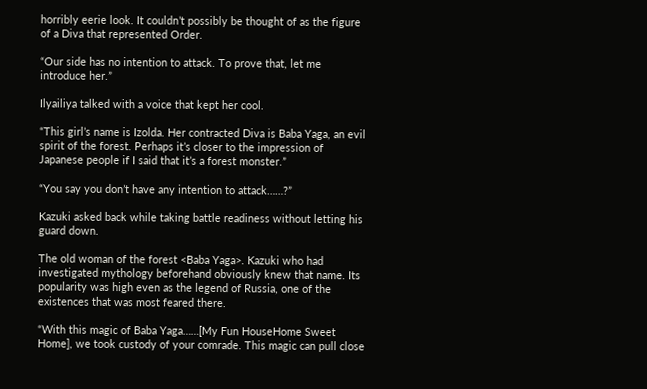horribly eerie look. It couldn’t possibly be thought of as the figure of a Diva that represented Order.

“Our side has no intention to attack. To prove that, let me introduce her.”

Ilyailiya talked with a voice that kept her cool.

“This girl’s name is Izolda. Her contracted Diva is Baba Yaga, an evil spirit of the forest. Perhaps it’s closer to the impression of Japanese people if I said that it’s a forest monster.”

“You say you don’t have any intention to attack……?”

Kazuki asked back while taking battle readiness without letting his guard down.

The old woman of the forest <Baba Yaga>. Kazuki who had investigated mythology beforehand obviously knew that name. Its popularity was high even as the legend of Russia, one of the existences that was most feared there.

“With this magic of Baba Yaga……[My Fun HouseHome Sweet Home], we took custody of your comrade. This magic can pull close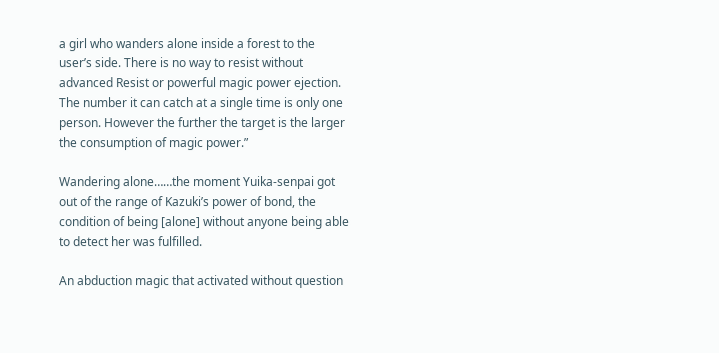a girl who wanders alone inside a forest to the user’s side. There is no way to resist without advanced Resist or powerful magic power ejection. The number it can catch at a single time is only one person. However the further the target is the larger the consumption of magic power.”

Wandering alone……the moment Yuika-senpai got out of the range of Kazuki’s power of bond, the condition of being [alone] without anyone being able to detect her was fulfilled.

An abduction magic that activated without question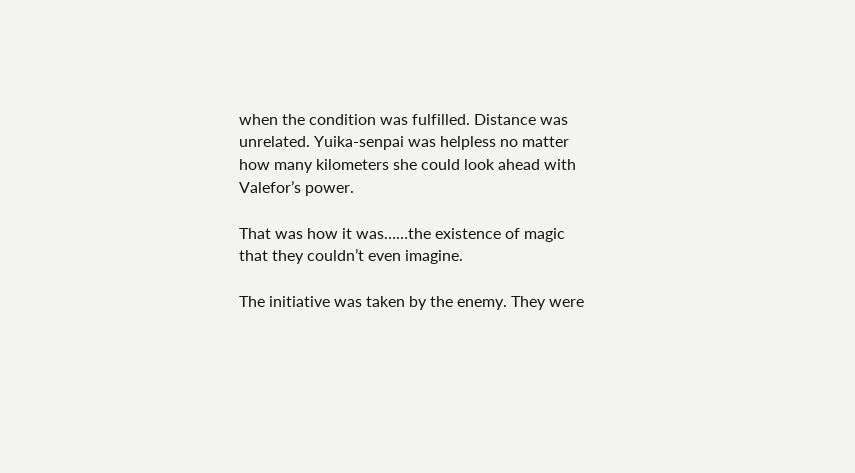when the condition was fulfilled. Distance was unrelated. Yuika-senpai was helpless no matter how many kilometers she could look ahead with Valefor’s power.

That was how it was……the existence of magic that they couldn’t even imagine.

The initiative was taken by the enemy. They were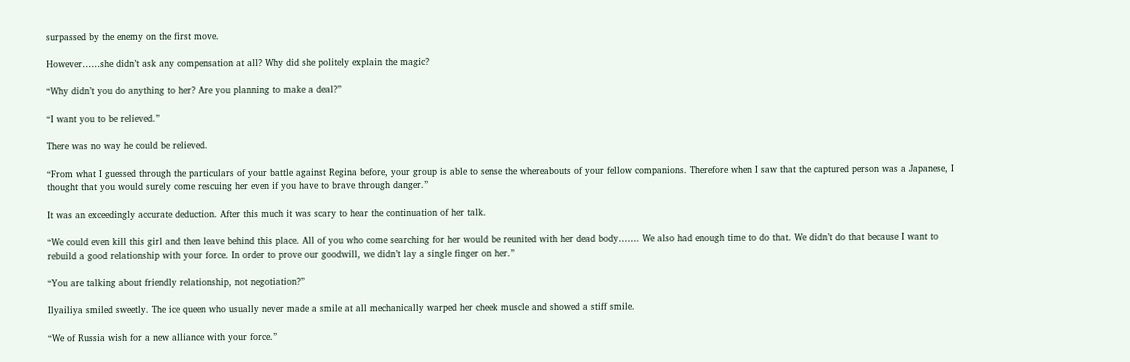surpassed by the enemy on the first move.

However……she didn’t ask any compensation at all? Why did she politely explain the magic?

“Why didn’t you do anything to her? Are you planning to make a deal?”

“I want you to be relieved.”

There was no way he could be relieved.

“From what I guessed through the particulars of your battle against Regina before, your group is able to sense the whereabouts of your fellow companions. Therefore when I saw that the captured person was a Japanese, I thought that you would surely come rescuing her even if you have to brave through danger.”

It was an exceedingly accurate deduction. After this much it was scary to hear the continuation of her talk.

“We could even kill this girl and then leave behind this place. All of you who come searching for her would be reunited with her dead body……. We also had enough time to do that. We didn’t do that because I want to rebuild a good relationship with your force. In order to prove our goodwill, we didn’t lay a single finger on her.”

“You are talking about friendly relationship, not negotiation?”

Ilyailiya smiled sweetly. The ice queen who usually never made a smile at all mechanically warped her cheek muscle and showed a stiff smile.

“We of Russia wish for a new alliance with your force.”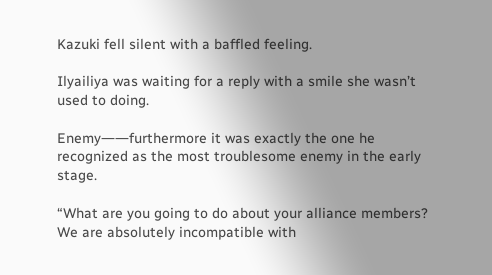Kazuki fell silent with a baffled feeling.

Ilyailiya was waiting for a reply with a smile she wasn’t used to doing.

Enemy――furthermore it was exactly the one he recognized as the most troublesome enemy in the early stage.

“What are you going to do about your alliance members? We are absolutely incompatible with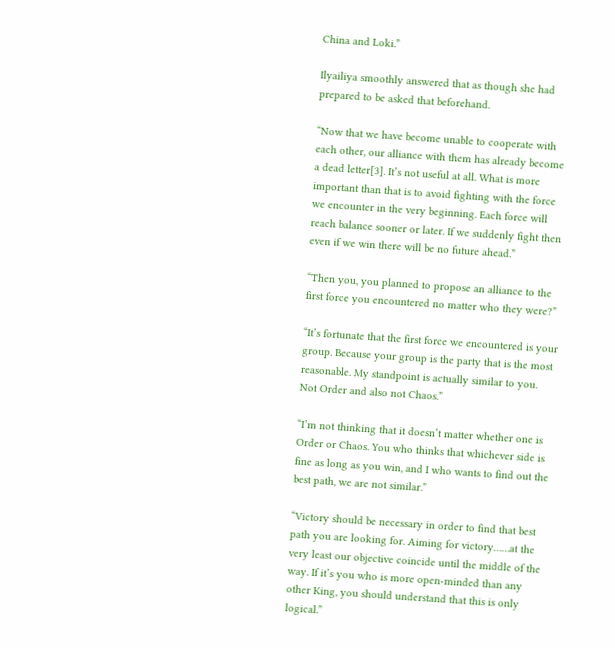China and Loki.”

Ilyailiya smoothly answered that as though she had prepared to be asked that beforehand.

“Now that we have become unable to cooperate with each other, our alliance with them has already become a dead letter[3]. It’s not useful at all. What is more important than that is to avoid fighting with the force we encounter in the very beginning. Each force will reach balance sooner or later. If we suddenly fight then even if we win there will be no future ahead.”

“Then you, you planned to propose an alliance to the first force you encountered no matter who they were?”

“It’s fortunate that the first force we encountered is your group. Because your group is the party that is the most reasonable. My standpoint is actually similar to you. Not Order and also not Chaos.”

“I’m not thinking that it doesn’t matter whether one is Order or Chaos. You who thinks that whichever side is fine as long as you win, and I who wants to find out the best path, we are not similar.”

“Victory should be necessary in order to find that best path you are looking for. Aiming for victory……at the very least our objective coincide until the middle of the way. If it’s you who is more open-minded than any other King, you should understand that this is only logical.”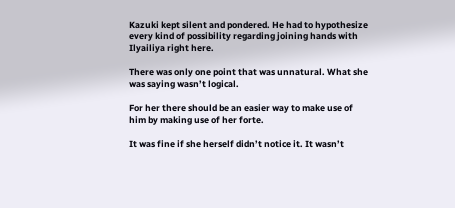Kazuki kept silent and pondered. He had to hypothesize every kind of possibility regarding joining hands with Ilyailiya right here.

There was only one point that was unnatural. What she was saying wasn’t logical.

For her there should be an easier way to make use of him by making use of her forte.

It was fine if she herself didn’t notice it. It wasn’t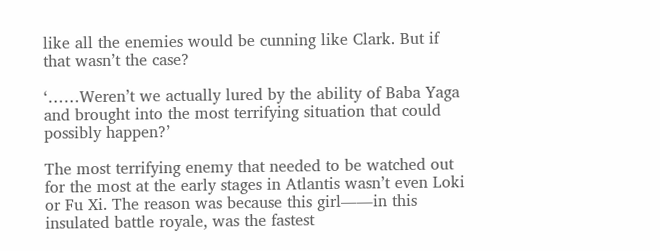like all the enemies would be cunning like Clark. But if that wasn’t the case?

‘……Weren’t we actually lured by the ability of Baba Yaga and brought into the most terrifying situation that could possibly happen?’

The most terrifying enemy that needed to be watched out for the most at the early stages in Atlantis wasn’t even Loki or Fu Xi. The reason was because this girl――in this insulated battle royale, was the fastest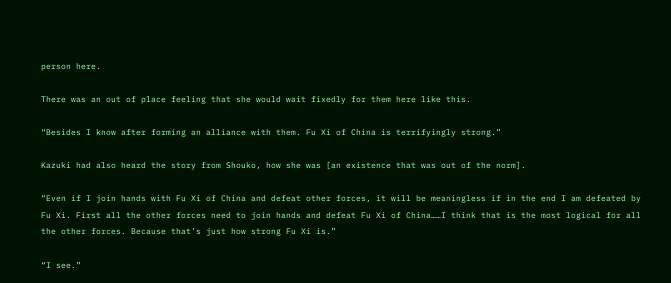person here.

There was an out of place feeling that she would wait fixedly for them here like this.

“Besides I know after forming an alliance with them. Fu Xi of China is terrifyingly strong.”

Kazuki had also heard the story from Shouko, how she was [an existence that was out of the norm].

“Even if I join hands with Fu Xi of China and defeat other forces, it will be meaningless if in the end I am defeated by Fu Xi. First all the other forces need to join hands and defeat Fu Xi of China……I think that is the most logical for all the other forces. Because that’s just how strong Fu Xi is.”

“I see.”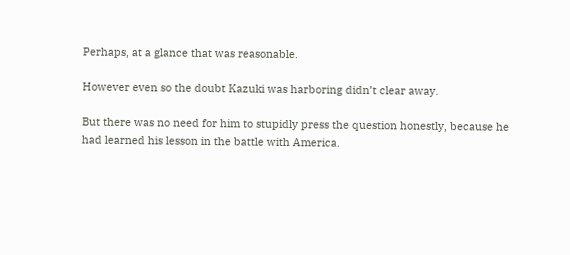Perhaps, at a glance that was reasonable.

However even so the doubt Kazuki was harboring didn’t clear away.

But there was no need for him to stupidly press the question honestly, because he had learned his lesson in the battle with America.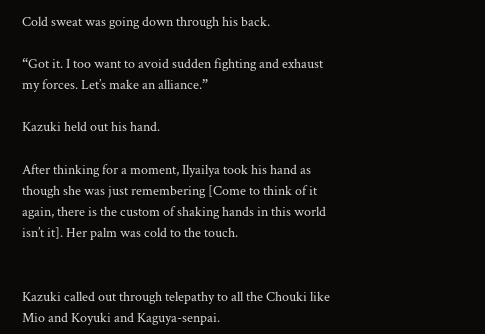Cold sweat was going down through his back.

“Got it. I too want to avoid sudden fighting and exhaust my forces. Let’s make an alliance.”

Kazuki held out his hand.

After thinking for a moment, Ilyailya took his hand as though she was just remembering [Come to think of it again, there is the custom of shaking hands in this world isn’t it]. Her palm was cold to the touch.


Kazuki called out through telepathy to all the Chouki like Mio and Koyuki and Kaguya-senpai.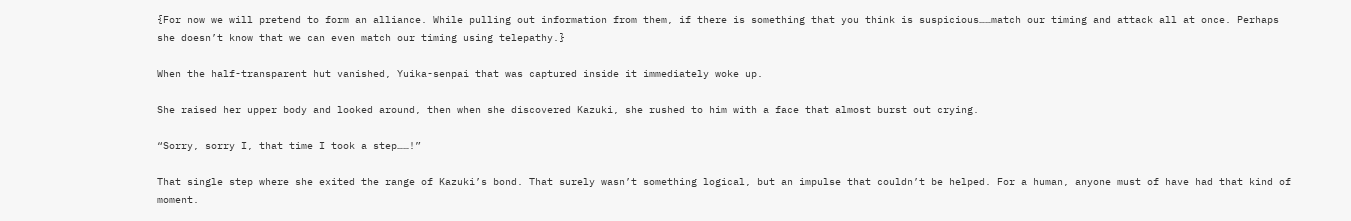{For now we will pretend to form an alliance. While pulling out information from them, if there is something that you think is suspicious……match our timing and attack all at once. Perhaps she doesn’t know that we can even match our timing using telepathy.}

When the half-transparent hut vanished, Yuika-senpai that was captured inside it immediately woke up.

She raised her upper body and looked around, then when she discovered Kazuki, she rushed to him with a face that almost burst out crying.

“Sorry, sorry I, that time I took a step……!”

That single step where she exited the range of Kazuki’s bond. That surely wasn’t something logical, but an impulse that couldn’t be helped. For a human, anyone must of have had that kind of moment.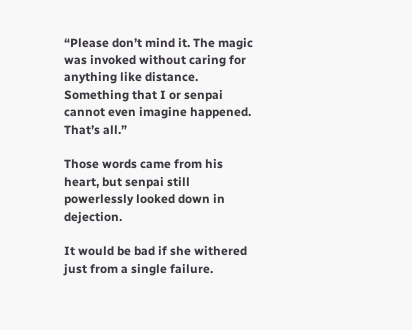“Please don’t mind it. The magic was invoked without caring for anything like distance. Something that I or senpai cannot even imagine happened. That’s all.”

Those words came from his heart, but senpai still powerlessly looked down in dejection.

It would be bad if she withered just from a single failure.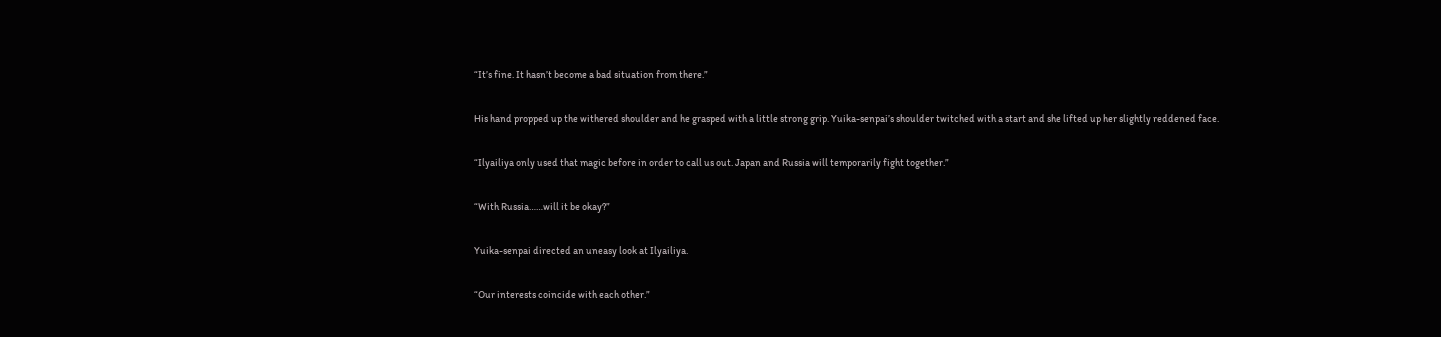“It’s fine. It hasn’t become a bad situation from there.”

His hand propped up the withered shoulder and he grasped with a little strong grip. Yuika-senpai’s shoulder twitched with a start and she lifted up her slightly reddened face.

“Ilyailiya only used that magic before in order to call us out. Japan and Russia will temporarily fight together.”

“With Russia……will it be okay?”

Yuika-senpai directed an uneasy look at Ilyailiya.

“Our interests coincide with each other.”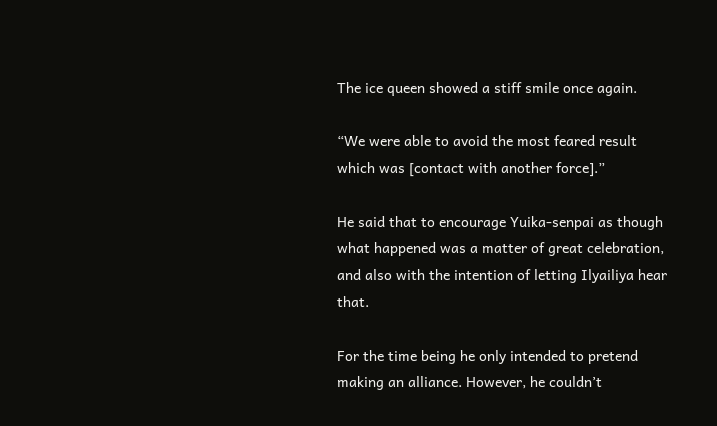The ice queen showed a stiff smile once again.

“We were able to avoid the most feared result which was [contact with another force].”

He said that to encourage Yuika-senpai as though what happened was a matter of great celebration, and also with the intention of letting Ilyailiya hear that.

For the time being he only intended to pretend making an alliance. However, he couldn’t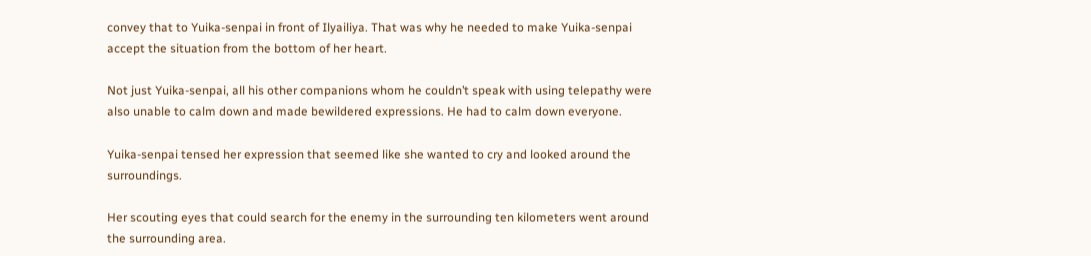convey that to Yuika-senpai in front of Ilyailiya. That was why he needed to make Yuika-senpai accept the situation from the bottom of her heart.

Not just Yuika-senpai, all his other companions whom he couldn’t speak with using telepathy were also unable to calm down and made bewildered expressions. He had to calm down everyone.

Yuika-senpai tensed her expression that seemed like she wanted to cry and looked around the surroundings.

Her scouting eyes that could search for the enemy in the surrounding ten kilometers went around the surrounding area.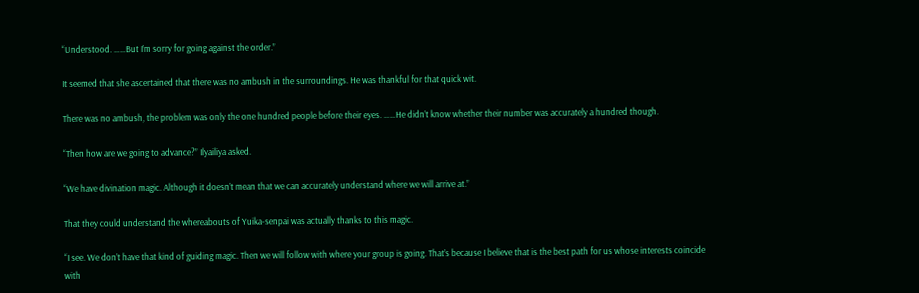“Understood. ……But I’m sorry for going against the order.”

It seemed that she ascertained that there was no ambush in the surroundings. He was thankful for that quick wit.

There was no ambush, the problem was only the one hundred people before their eyes. ……He didn’t know whether their number was accurately a hundred though.

“Then how are we going to advance?” Ilyailiya asked.

“We have divination magic. Although it doesn’t mean that we can accurately understand where we will arrive at.”

That they could understand the whereabouts of Yuika-senpai was actually thanks to this magic.

“I see. We don’t have that kind of guiding magic. Then we will follow with where your group is going. That’s because I believe that is the best path for us whose interests coincide with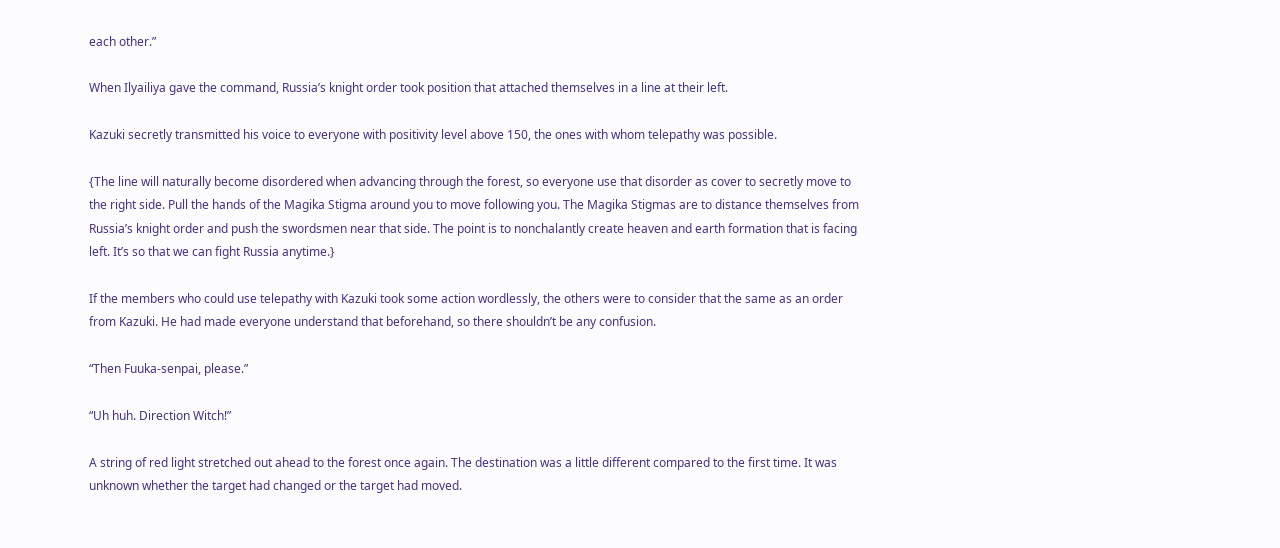each other.”

When Ilyailiya gave the command, Russia’s knight order took position that attached themselves in a line at their left.

Kazuki secretly transmitted his voice to everyone with positivity level above 150, the ones with whom telepathy was possible.

{The line will naturally become disordered when advancing through the forest, so everyone use that disorder as cover to secretly move to the right side. Pull the hands of the Magika Stigma around you to move following you. The Magika Stigmas are to distance themselves from Russia’s knight order and push the swordsmen near that side. The point is to nonchalantly create heaven and earth formation that is facing left. It’s so that we can fight Russia anytime.}

If the members who could use telepathy with Kazuki took some action wordlessly, the others were to consider that the same as an order from Kazuki. He had made everyone understand that beforehand, so there shouldn’t be any confusion.

“Then Fuuka-senpai, please.”

“Uh huh. Direction Witch!”

A string of red light stretched out ahead to the forest once again. The destination was a little different compared to the first time. It was unknown whether the target had changed or the target had moved.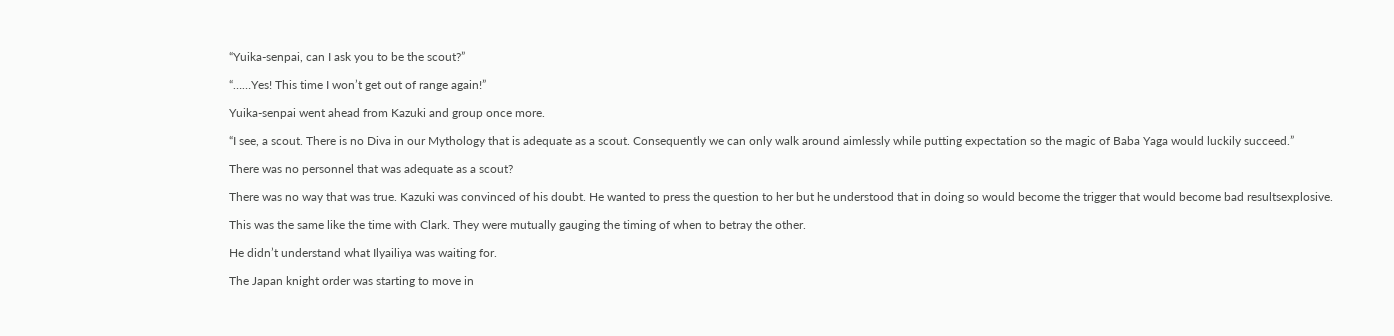“Yuika-senpai, can I ask you to be the scout?”

“……Yes! This time I won’t get out of range again!”

Yuika-senpai went ahead from Kazuki and group once more.

“I see, a scout. There is no Diva in our Mythology that is adequate as a scout. Consequently we can only walk around aimlessly while putting expectation so the magic of Baba Yaga would luckily succeed.”

There was no personnel that was adequate as a scout?

There was no way that was true. Kazuki was convinced of his doubt. He wanted to press the question to her but he understood that in doing so would become the trigger that would become bad resultsexplosive.

This was the same like the time with Clark. They were mutually gauging the timing of when to betray the other.

He didn’t understand what Ilyailiya was waiting for.

The Japan knight order was starting to move in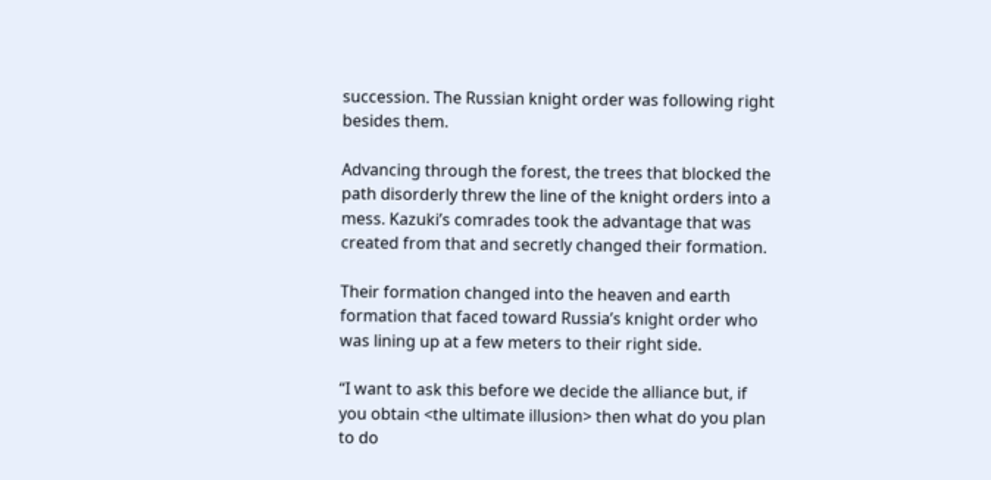succession. The Russian knight order was following right besides them.

Advancing through the forest, the trees that blocked the path disorderly threw the line of the knight orders into a mess. Kazuki’s comrades took the advantage that was created from that and secretly changed their formation.

Their formation changed into the heaven and earth formation that faced toward Russia’s knight order who was lining up at a few meters to their right side.

“I want to ask this before we decide the alliance but, if you obtain <the ultimate illusion> then what do you plan to do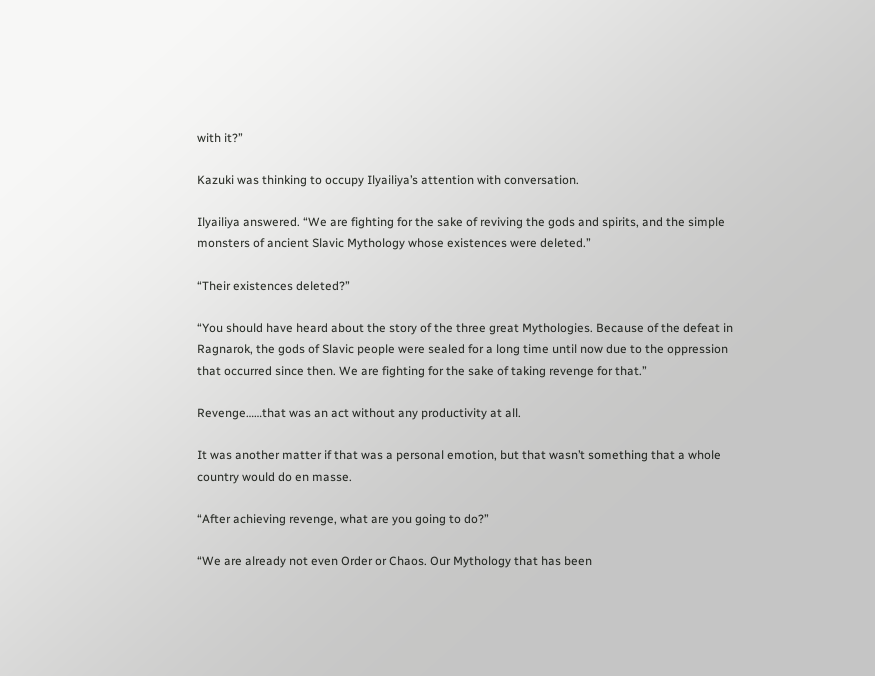with it?”

Kazuki was thinking to occupy Ilyailiya’s attention with conversation.

Ilyailiya answered. “We are fighting for the sake of reviving the gods and spirits, and the simple monsters of ancient Slavic Mythology whose existences were deleted.”

“Their existences deleted?”

“You should have heard about the story of the three great Mythologies. Because of the defeat in Ragnarok, the gods of Slavic people were sealed for a long time until now due to the oppression that occurred since then. We are fighting for the sake of taking revenge for that.”

Revenge……that was an act without any productivity at all.

It was another matter if that was a personal emotion, but that wasn’t something that a whole country would do en masse.

“After achieving revenge, what are you going to do?”

“We are already not even Order or Chaos. Our Mythology that has been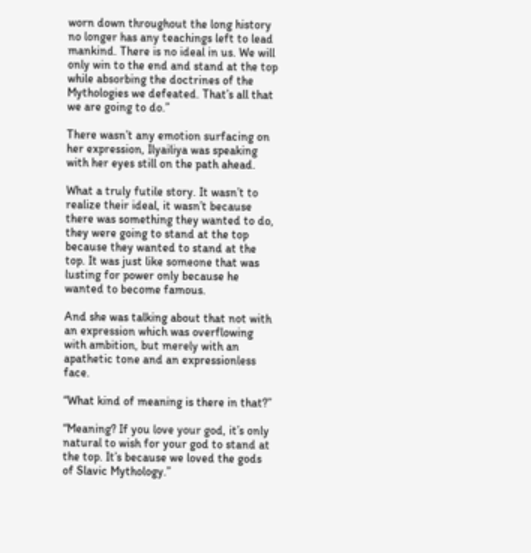worn down throughout the long history no longer has any teachings left to lead mankind. There is no ideal in us. We will only win to the end and stand at the top while absorbing the doctrines of the Mythologies we defeated. That’s all that we are going to do.”

There wasn’t any emotion surfacing on her expression, Ilyailiya was speaking with her eyes still on the path ahead.

What a truly futile story. It wasn’t to realize their ideal, it wasn’t because there was something they wanted to do, they were going to stand at the top because they wanted to stand at the top. It was just like someone that was lusting for power only because he wanted to become famous.

And she was talking about that not with an expression which was overflowing with ambition, but merely with an apathetic tone and an expressionless face.

“What kind of meaning is there in that?”

“Meaning? If you love your god, it’s only natural to wish for your god to stand at the top. It’s because we loved the gods of Slavic Mythology.”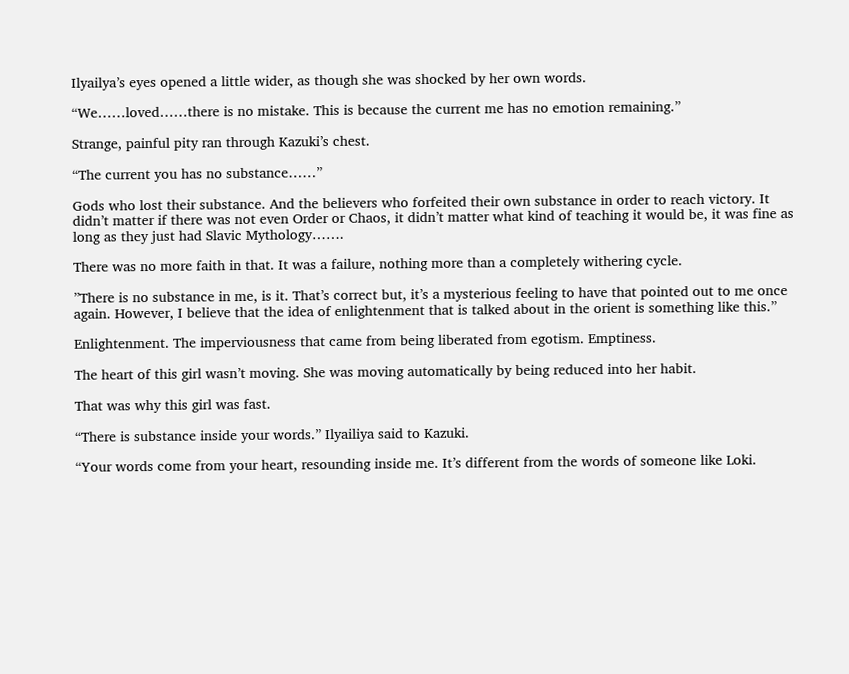Ilyailya’s eyes opened a little wider, as though she was shocked by her own words.

“We……loved……there is no mistake. This is because the current me has no emotion remaining.”

Strange, painful pity ran through Kazuki’s chest.

“The current you has no substance……”

Gods who lost their substance. And the believers who forfeited their own substance in order to reach victory. It didn’t matter if there was not even Order or Chaos, it didn’t matter what kind of teaching it would be, it was fine as long as they just had Slavic Mythology…….

There was no more faith in that. It was a failure, nothing more than a completely withering cycle.

”There is no substance in me, is it. That’s correct but, it’s a mysterious feeling to have that pointed out to me once again. However, I believe that the idea of enlightenment that is talked about in the orient is something like this.”

Enlightenment. The imperviousness that came from being liberated from egotism. Emptiness.

The heart of this girl wasn’t moving. She was moving automatically by being reduced into her habit.

That was why this girl was fast.

“There is substance inside your words.” Ilyailiya said to Kazuki.

“Your words come from your heart, resounding inside me. It’s different from the words of someone like Loki.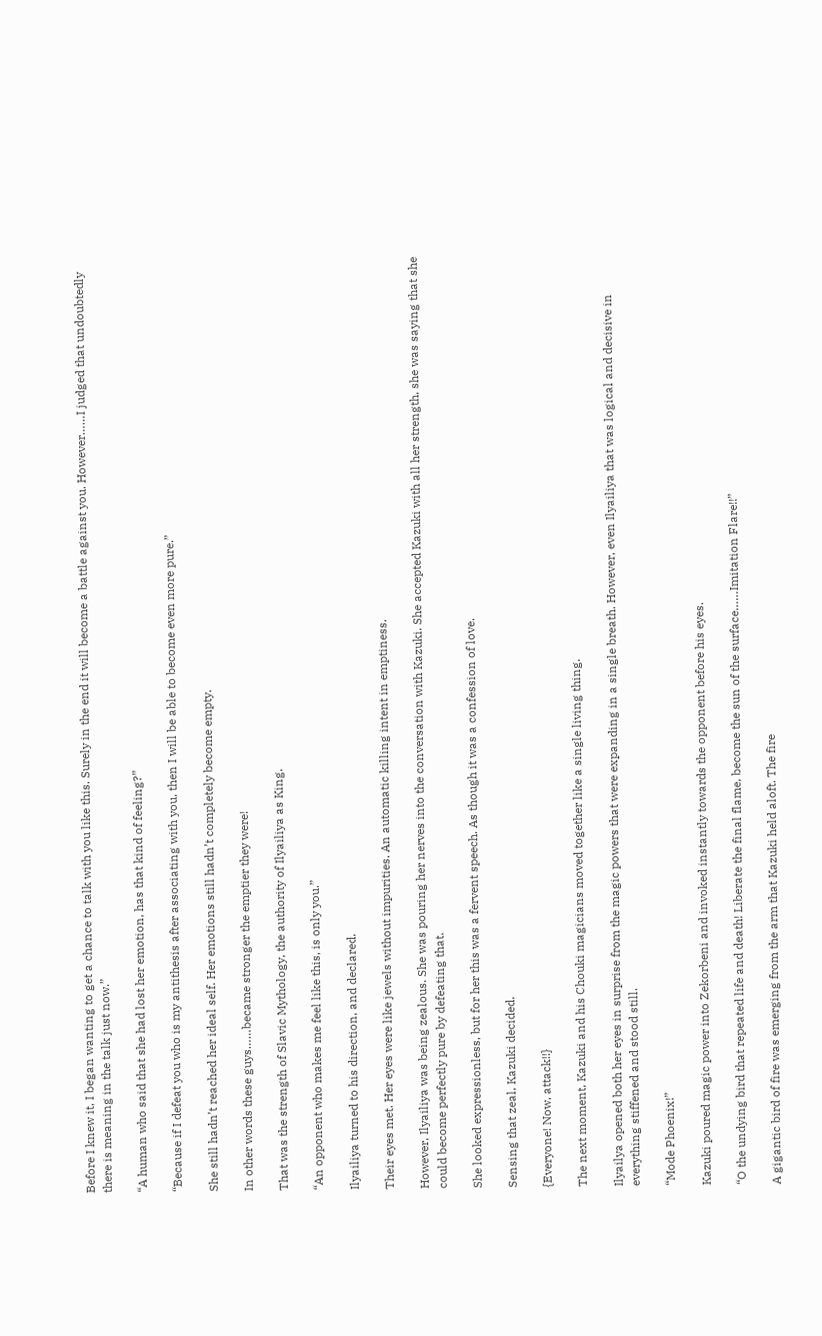Before I knew it, I began wanting to get a chance to talk with you like this. Surely in the end it will become a battle against you. However……I judged that undoubtedly there is meaning in the talk just now.”

“A human who said that she had lost her emotion, has that kind of feeling?”

“Because if I defeat you who is my antithesis after associating with you, then I will be able to become even more pure.”

She still hadn’t reached her ideal self. Her emotions still hadn’t completely become empty.

In other words these guys……became stronger the emptier they were!

That was the strength of Slavic Mythology, the authority of Ilyailiya as King.

“An opponent who makes me feel like this, is only you.”

Ilyailiya turned to his direction, and declared.

Their eyes met. Her eyes were like jewels without impurities. An automatic killing intent in emptiness.

However, Ilyailiya was being zealous. She was pouring her nerves into the conversation with Kazuki. She accepted Kazuki with all her strength, she was saying that she could become perfectly pure by defeating that.

She looked expressionless, but for her this was a fervent speech. As though it was a confession of love.

Sensing that zeal, Kazuki decided.

{Everyone! Now, attack!!}

The next moment, Kazuki and his Chouki magicians moved together like a single living thing.

Ilyailya opened both her eyes in surprise from the magic powers that were expanding in a single breath. However, even Ilyailiya that was logical and decisive in everything stiffened and stood still.

“Mode Phoenix!”

Kazuki poured magic power into Zekorbeni and invoked instantly towards the opponent before his eyes.

“O the undying bird that repeated life and death! Liberate the final flame, become the sun of the surface……Imitation Flare!!”

A gigantic bird of fire was emerging from the arm that Kazuki held aloft. The fire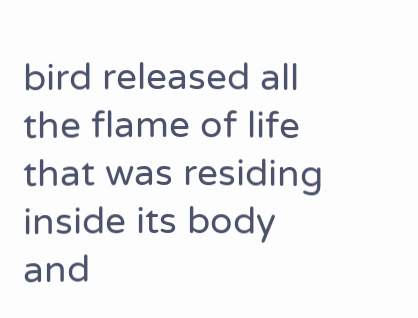bird released all the flame of life that was residing inside its body and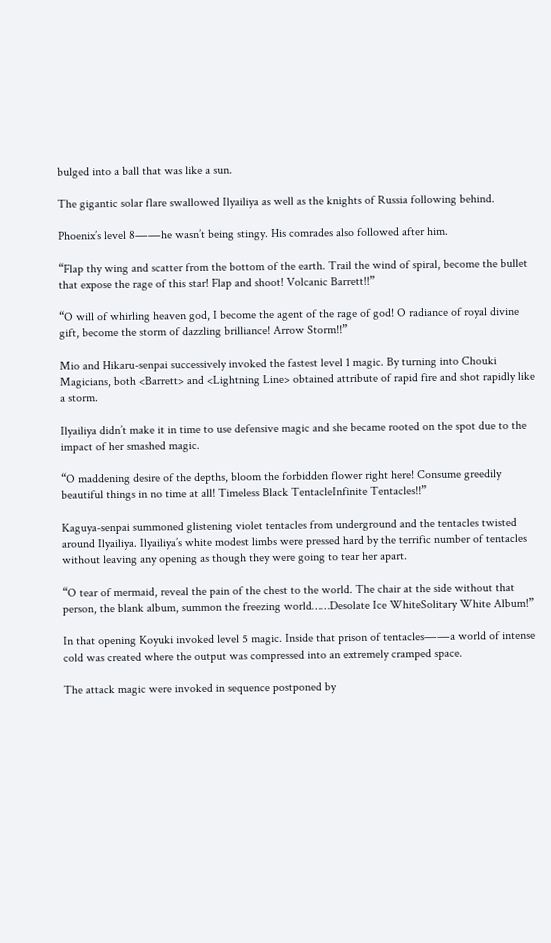bulged into a ball that was like a sun.

The gigantic solar flare swallowed Ilyailiya as well as the knights of Russia following behind.

Phoenix’s level 8――he wasn’t being stingy. His comrades also followed after him.

“Flap thy wing and scatter from the bottom of the earth. Trail the wind of spiral, become the bullet that expose the rage of this star! Flap and shoot! Volcanic Barrett!!”

“O will of whirling heaven god, I become the agent of the rage of god! O radiance of royal divine gift, become the storm of dazzling brilliance! Arrow Storm!!”

Mio and Hikaru-senpai successively invoked the fastest level 1 magic. By turning into Chouki Magicians, both <Barrett> and <Lightning Line> obtained attribute of rapid fire and shot rapidly like a storm.

Ilyailiya didn’t make it in time to use defensive magic and she became rooted on the spot due to the impact of her smashed magic.

“O maddening desire of the depths, bloom the forbidden flower right here! Consume greedily beautiful things in no time at all! Timeless Black TentacleInfinite Tentacles!!”

Kaguya-senpai summoned glistening violet tentacles from underground and the tentacles twisted around Ilyailiya. Ilyailiya’s white modest limbs were pressed hard by the terrific number of tentacles without leaving any opening as though they were going to tear her apart.

“O tear of mermaid, reveal the pain of the chest to the world. The chair at the side without that person, the blank album, summon the freezing world……Desolate Ice WhiteSolitary White Album!”

In that opening Koyuki invoked level 5 magic. Inside that prison of tentacles――a world of intense cold was created where the output was compressed into an extremely cramped space.

The attack magic were invoked in sequence postponed by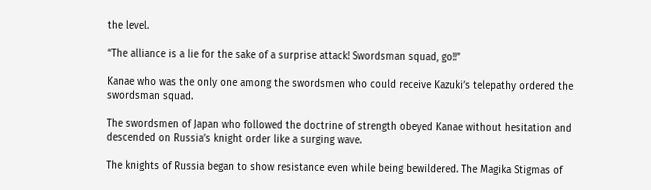the level.

“The alliance is a lie for the sake of a surprise attack! Swordsman squad, go!!”

Kanae who was the only one among the swordsmen who could receive Kazuki’s telepathy ordered the swordsman squad.

The swordsmen of Japan who followed the doctrine of strength obeyed Kanae without hesitation and descended on Russia’s knight order like a surging wave.

The knights of Russia began to show resistance even while being bewildered. The Magika Stigmas of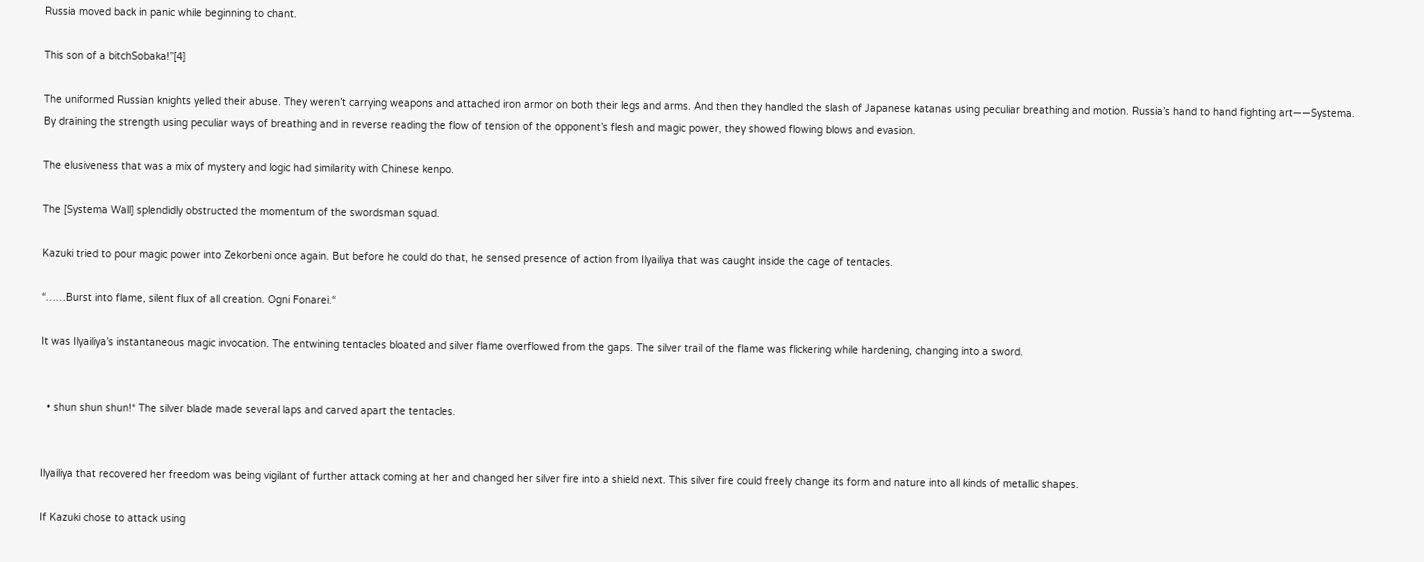Russia moved back in panic while beginning to chant.

This son of a bitchSobaka!”[4]

The uniformed Russian knights yelled their abuse. They weren’t carrying weapons and attached iron armor on both their legs and arms. And then they handled the slash of Japanese katanas using peculiar breathing and motion. Russia’s hand to hand fighting art――Systema. By draining the strength using peculiar ways of breathing and in reverse reading the flow of tension of the opponent’s flesh and magic power, they showed flowing blows and evasion.

The elusiveness that was a mix of mystery and logic had similarity with Chinese kenpo.

The [Systema Wall] splendidly obstructed the momentum of the swordsman squad.

Kazuki tried to pour magic power into Zekorbeni once again. But before he could do that, he sensed presence of action from Ilyailiya that was caught inside the cage of tentacles.

“……Burst into flame, silent flux of all creation. Ogni Fonarei.“

It was Ilyailiya’s instantaneous magic invocation. The entwining tentacles bloated and silver flame overflowed from the gaps. The silver trail of the flame was flickering while hardening, changing into a sword.


  • shun shun shun!* The silver blade made several laps and carved apart the tentacles.


Ilyailiya that recovered her freedom was being vigilant of further attack coming at her and changed her silver fire into a shield next. This silver fire could freely change its form and nature into all kinds of metallic shapes.

If Kazuki chose to attack using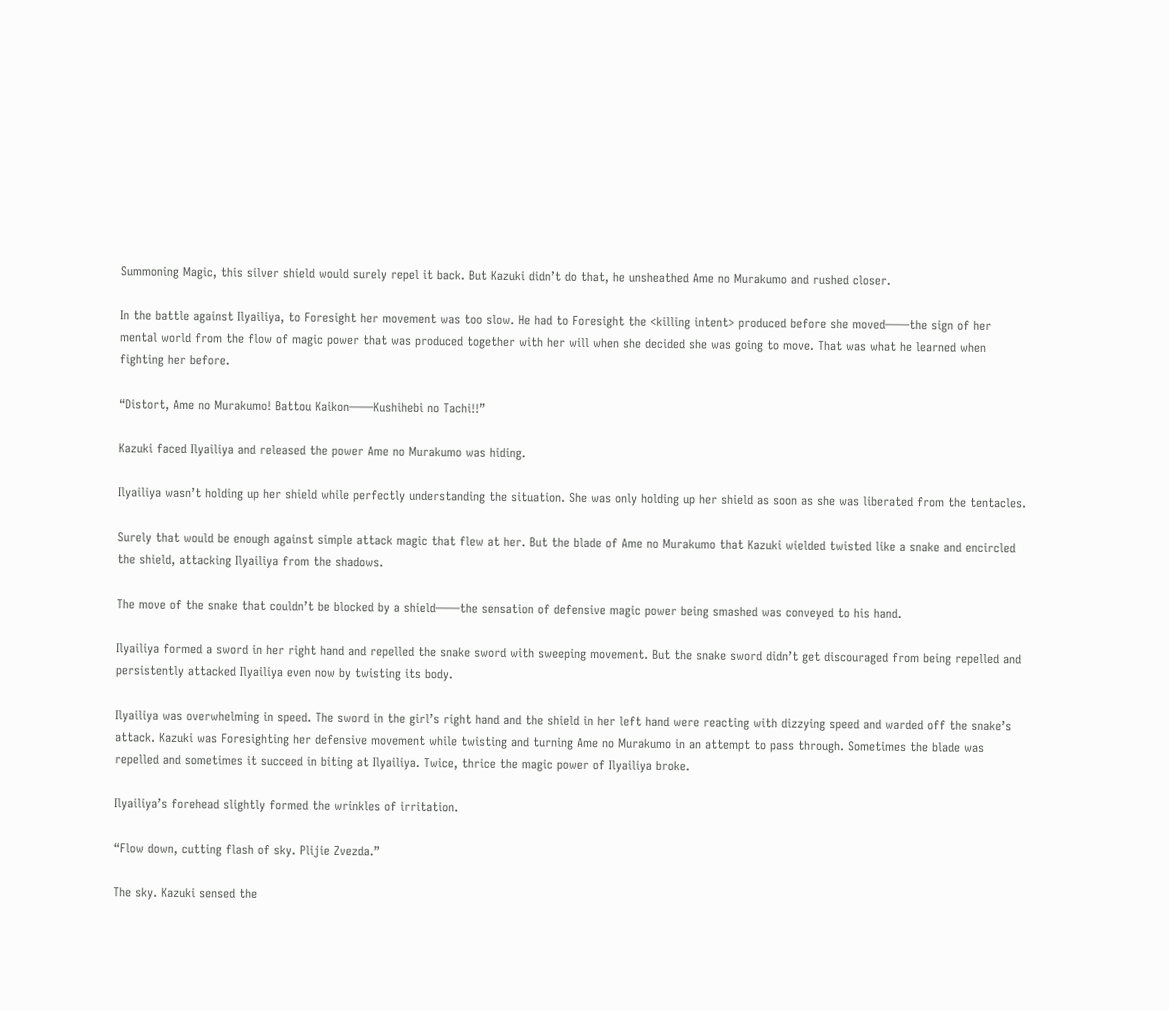Summoning Magic, this silver shield would surely repel it back. But Kazuki didn’t do that, he unsheathed Ame no Murakumo and rushed closer.

In the battle against Ilyailiya, to Foresight her movement was too slow. He had to Foresight the <killing intent> produced before she moved――the sign of her mental world from the flow of magic power that was produced together with her will when she decided she was going to move. That was what he learned when fighting her before.

“Distort, Ame no Murakumo! Battou Kaikon――Kushihebi no Tachi!!”

Kazuki faced Ilyailiya and released the power Ame no Murakumo was hiding.

Ilyailiya wasn’t holding up her shield while perfectly understanding the situation. She was only holding up her shield as soon as she was liberated from the tentacles.

Surely that would be enough against simple attack magic that flew at her. But the blade of Ame no Murakumo that Kazuki wielded twisted like a snake and encircled the shield, attacking Ilyailiya from the shadows.

The move of the snake that couldn’t be blocked by a shield――the sensation of defensive magic power being smashed was conveyed to his hand.

Ilyailiya formed a sword in her right hand and repelled the snake sword with sweeping movement. But the snake sword didn’t get discouraged from being repelled and persistently attacked Ilyailiya even now by twisting its body.

Ilyailiya was overwhelming in speed. The sword in the girl’s right hand and the shield in her left hand were reacting with dizzying speed and warded off the snake’s attack. Kazuki was Foresighting her defensive movement while twisting and turning Ame no Murakumo in an attempt to pass through. Sometimes the blade was repelled and sometimes it succeed in biting at Ilyailiya. Twice, thrice the magic power of Ilyailiya broke.

Ilyailiya’s forehead slightly formed the wrinkles of irritation.

“Flow down, cutting flash of sky. Plijie Zvezda.”

The sky. Kazuki sensed the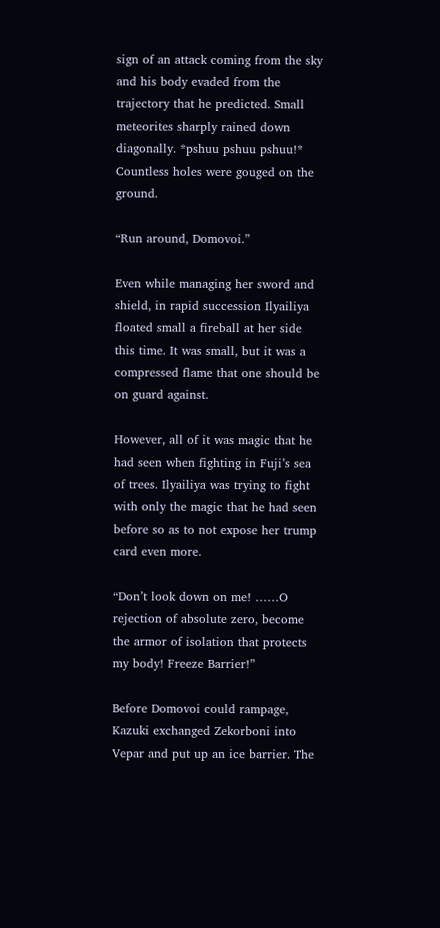sign of an attack coming from the sky and his body evaded from the trajectory that he predicted. Small meteorites sharply rained down diagonally. *pshuu pshuu pshuu!* Countless holes were gouged on the ground.

“Run around, Domovoi.”

Even while managing her sword and shield, in rapid succession Ilyailiya floated small a fireball at her side this time. It was small, but it was a compressed flame that one should be on guard against.

However, all of it was magic that he had seen when fighting in Fuji’s sea of trees. Ilyailiya was trying to fight with only the magic that he had seen before so as to not expose her trump card even more.

“Don’t look down on me! ……O rejection of absolute zero, become the armor of isolation that protects my body! Freeze Barrier!”

Before Domovoi could rampage, Kazuki exchanged Zekorboni into Vepar and put up an ice barrier. The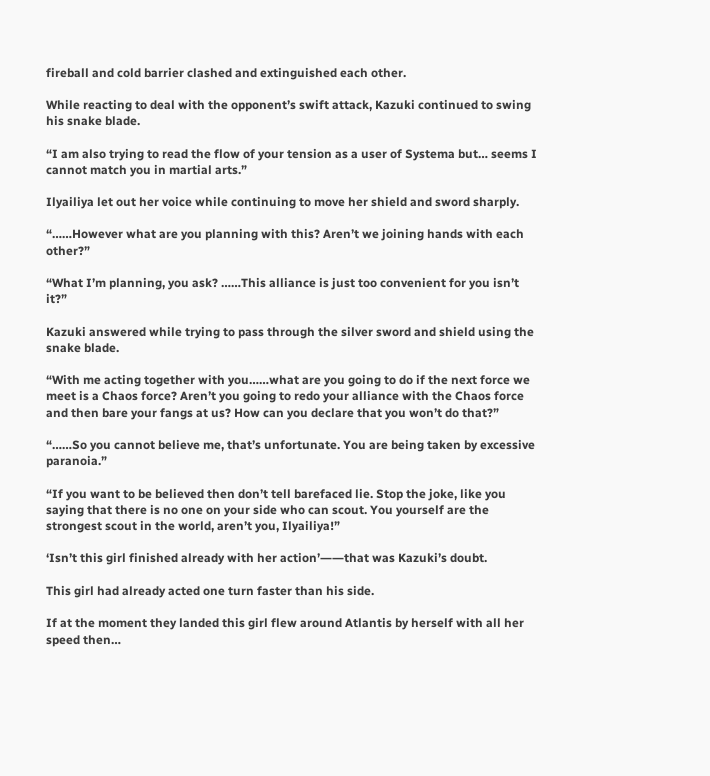fireball and cold barrier clashed and extinguished each other.

While reacting to deal with the opponent’s swift attack, Kazuki continued to swing his snake blade.

“I am also trying to read the flow of your tension as a user of Systema but… seems I cannot match you in martial arts.”

Ilyailiya let out her voice while continuing to move her shield and sword sharply.

“……However what are you planning with this? Aren’t we joining hands with each other?”

“What I’m planning, you ask? ……This alliance is just too convenient for you isn’t it?”

Kazuki answered while trying to pass through the silver sword and shield using the snake blade.

“With me acting together with you……what are you going to do if the next force we meet is a Chaos force? Aren’t you going to redo your alliance with the Chaos force and then bare your fangs at us? How can you declare that you won’t do that?”

“……So you cannot believe me, that’s unfortunate. You are being taken by excessive paranoia.”

“If you want to be believed then don’t tell barefaced lie. Stop the joke, like you saying that there is no one on your side who can scout. You yourself are the strongest scout in the world, aren’t you, Ilyailiya!”

‘Isn’t this girl finished already with her action’――that was Kazuki’s doubt.

This girl had already acted one turn faster than his side.

If at the moment they landed this girl flew around Atlantis by herself with all her speed then…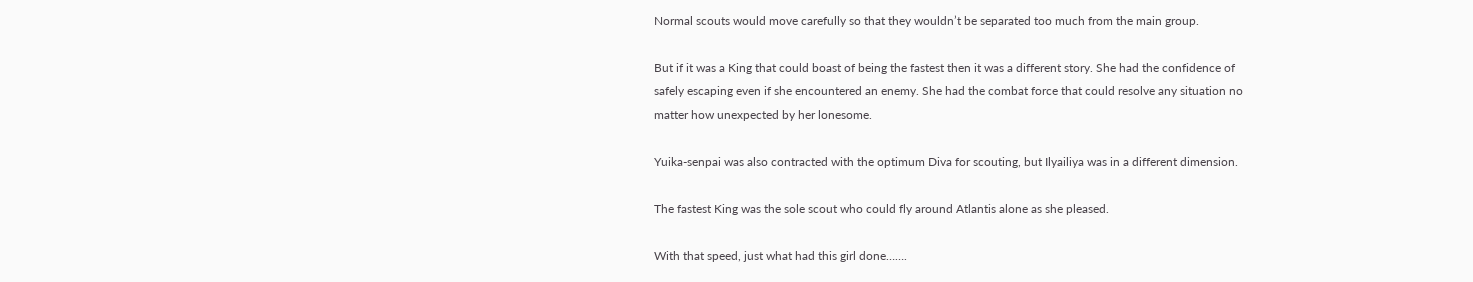Normal scouts would move carefully so that they wouldn’t be separated too much from the main group.

But if it was a King that could boast of being the fastest then it was a different story. She had the confidence of safely escaping even if she encountered an enemy. She had the combat force that could resolve any situation no matter how unexpected by her lonesome.

Yuika-senpai was also contracted with the optimum Diva for scouting, but Ilyailiya was in a different dimension.

The fastest King was the sole scout who could fly around Atlantis alone as she pleased.

With that speed, just what had this girl done…….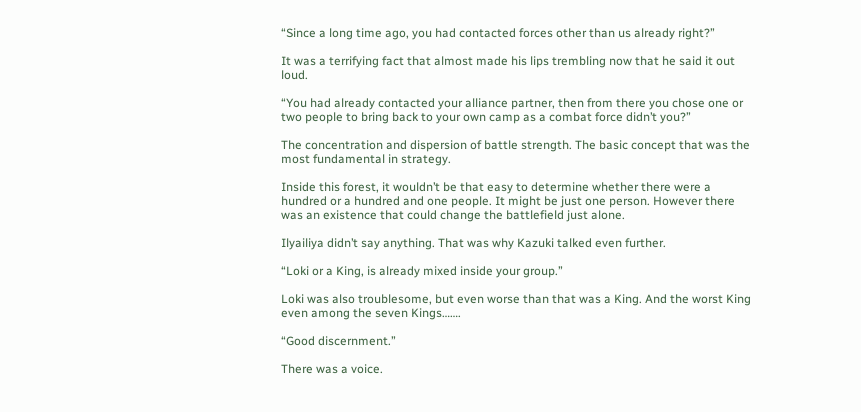“Since a long time ago, you had contacted forces other than us already right?”

It was a terrifying fact that almost made his lips trembling now that he said it out loud.

“You had already contacted your alliance partner, then from there you chose one or two people to bring back to your own camp as a combat force didn’t you?”

The concentration and dispersion of battle strength. The basic concept that was the most fundamental in strategy.

Inside this forest, it wouldn’t be that easy to determine whether there were a hundred or a hundred and one people. It might be just one person. However there was an existence that could change the battlefield just alone.

Ilyailiya didn’t say anything. That was why Kazuki talked even further.

“Loki or a King, is already mixed inside your group.”

Loki was also troublesome, but even worse than that was a King. And the worst King even among the seven Kings…….

“Good discernment.”

There was a voice.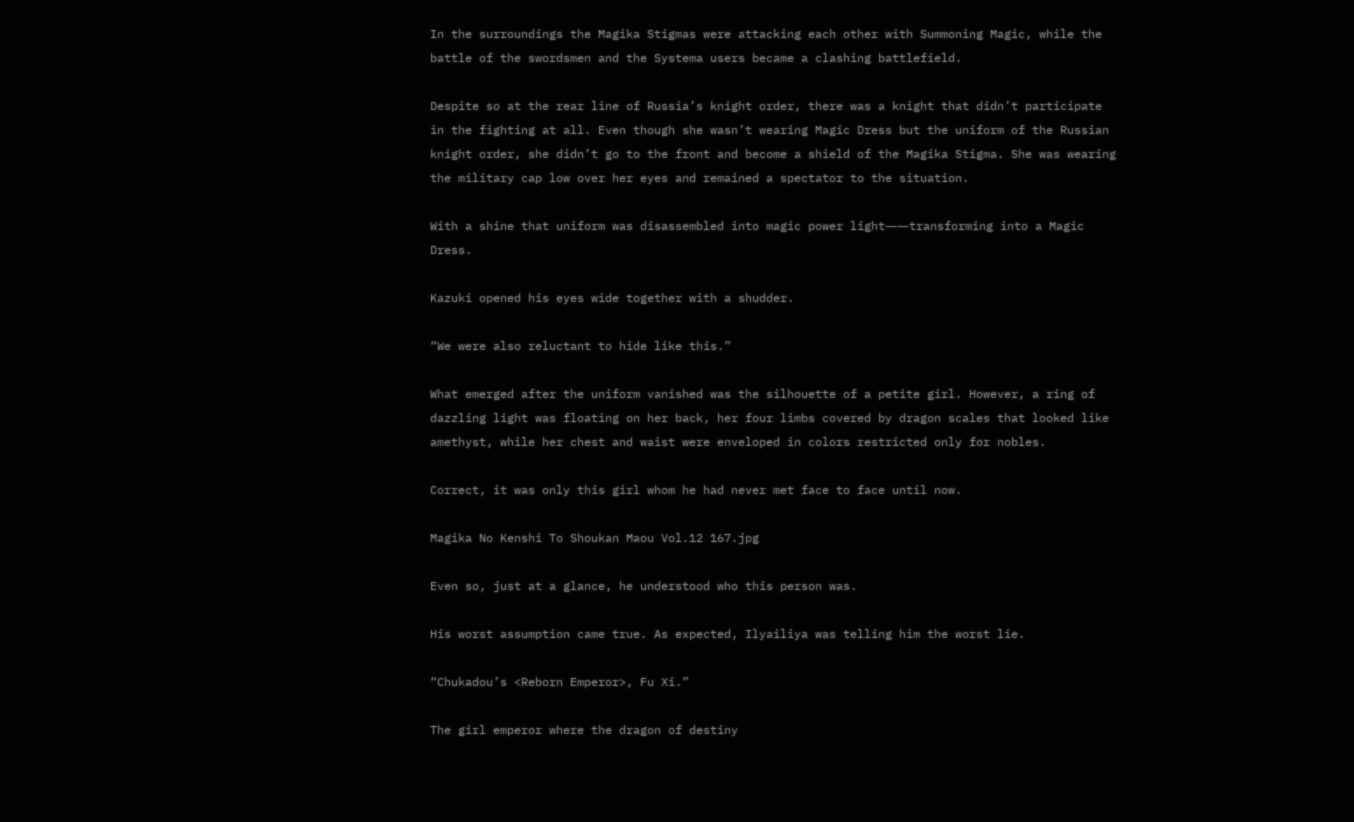In the surroundings the Magika Stigmas were attacking each other with Summoning Magic, while the battle of the swordsmen and the Systema users became a clashing battlefield.

Despite so at the rear line of Russia’s knight order, there was a knight that didn’t participate in the fighting at all. Even though she wasn’t wearing Magic Dress but the uniform of the Russian knight order, she didn’t go to the front and become a shield of the Magika Stigma. She was wearing the military cap low over her eyes and remained a spectator to the situation.

With a shine that uniform was disassembled into magic power light――transforming into a Magic Dress.

Kazuki opened his eyes wide together with a shudder.

“We were also reluctant to hide like this.”

What emerged after the uniform vanished was the silhouette of a petite girl. However, a ring of dazzling light was floating on her back, her four limbs covered by dragon scales that looked like amethyst, while her chest and waist were enveloped in colors restricted only for nobles.

Correct, it was only this girl whom he had never met face to face until now.

Magika No Kenshi To Shoukan Maou Vol.12 167.jpg

Even so, just at a glance, he understood who this person was.

His worst assumption came true. As expected, Ilyailiya was telling him the worst lie.

“Chukadou’s <Reborn Emperor>, Fu Xi.”

The girl emperor where the dragon of destiny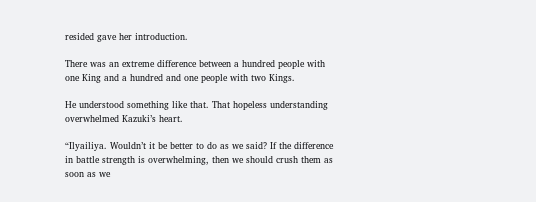resided gave her introduction.

There was an extreme difference between a hundred people with one King and a hundred and one people with two Kings.

He understood something like that. That hopeless understanding overwhelmed Kazuki’s heart.

“Ilyailiya. Wouldn’t it be better to do as we said? If the difference in battle strength is overwhelming, then we should crush them as soon as we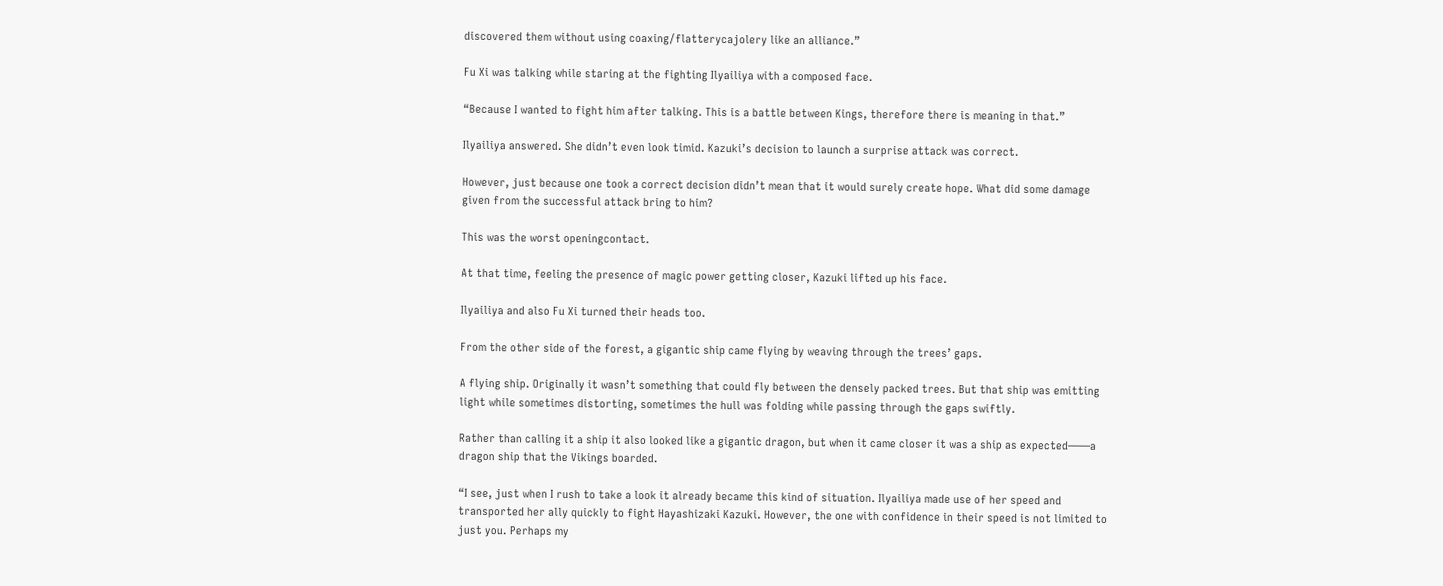discovered them without using coaxing/flatterycajolery like an alliance.”

Fu Xi was talking while staring at the fighting Ilyailiya with a composed face.

“Because I wanted to fight him after talking. This is a battle between Kings, therefore there is meaning in that.”

Ilyailiya answered. She didn’t even look timid. Kazuki’s decision to launch a surprise attack was correct.

However, just because one took a correct decision didn’t mean that it would surely create hope. What did some damage given from the successful attack bring to him?

This was the worst openingcontact.

At that time, feeling the presence of magic power getting closer, Kazuki lifted up his face.

Ilyailiya and also Fu Xi turned their heads too.

From the other side of the forest, a gigantic ship came flying by weaving through the trees’ gaps.

A flying ship. Originally it wasn’t something that could fly between the densely packed trees. But that ship was emitting light while sometimes distorting, sometimes the hull was folding while passing through the gaps swiftly.

Rather than calling it a ship it also looked like a gigantic dragon, but when it came closer it was a ship as expected――a dragon ship that the Vikings boarded.

“I see, just when I rush to take a look it already became this kind of situation. Ilyailiya made use of her speed and transported her ally quickly to fight Hayashizaki Kazuki. However, the one with confidence in their speed is not limited to just you. Perhaps my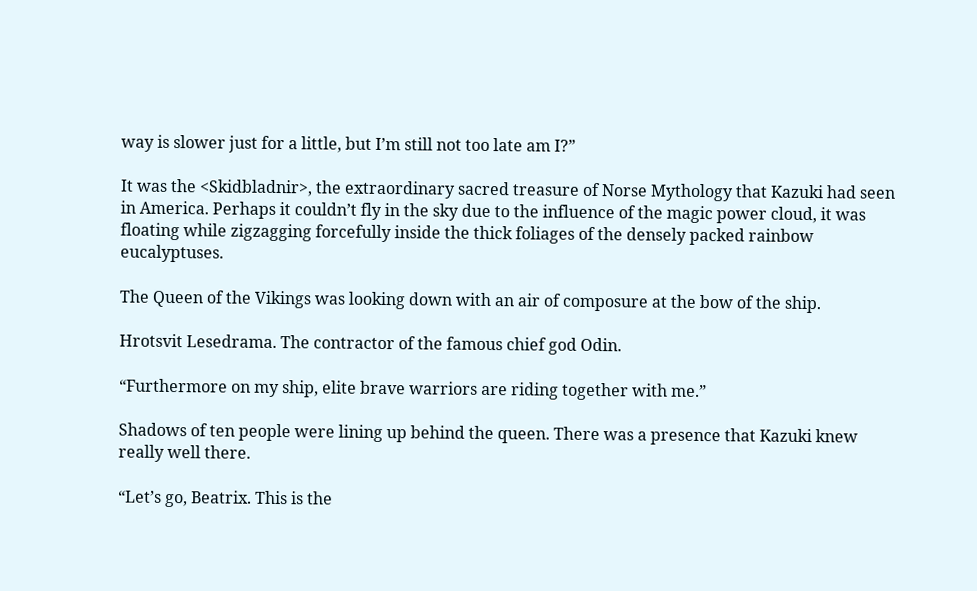way is slower just for a little, but I’m still not too late am I?”

It was the <Skidbladnir>, the extraordinary sacred treasure of Norse Mythology that Kazuki had seen in America. Perhaps it couldn’t fly in the sky due to the influence of the magic power cloud, it was floating while zigzagging forcefully inside the thick foliages of the densely packed rainbow eucalyptuses.

The Queen of the Vikings was looking down with an air of composure at the bow of the ship.

Hrotsvit Lesedrama. The contractor of the famous chief god Odin.

“Furthermore on my ship, elite brave warriors are riding together with me.”

Shadows of ten people were lining up behind the queen. There was a presence that Kazuki knew really well there.

“Let’s go, Beatrix. This is the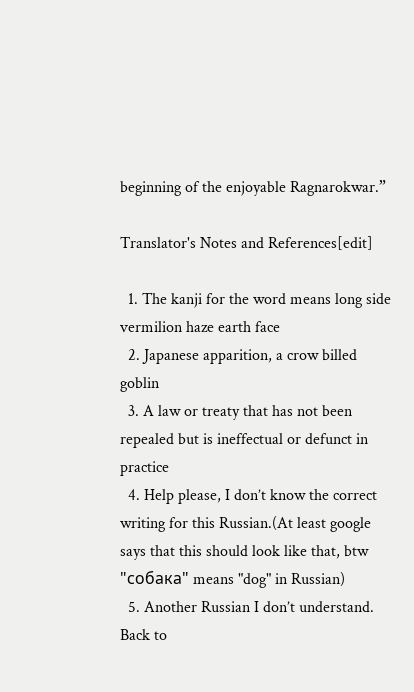beginning of the enjoyable Ragnarokwar.”

Translator's Notes and References[edit]

  1. The kanji for the word means long side vermilion haze earth face
  2. Japanese apparition, a crow billed goblin
  3. A law or treaty that has not been repealed but is ineffectual or defunct in practice
  4. Help please, I don’t know the correct writing for this Russian.(At least google says that this should look like that, btw "собака" means "dog" in Russian)
  5. Another Russian I don’t understand.
Back to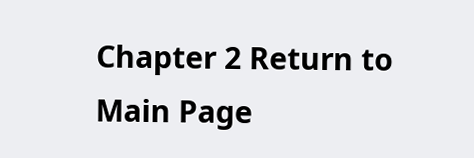Chapter 2 Return to Main Page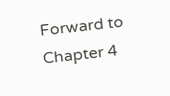Forward to Chapter 4